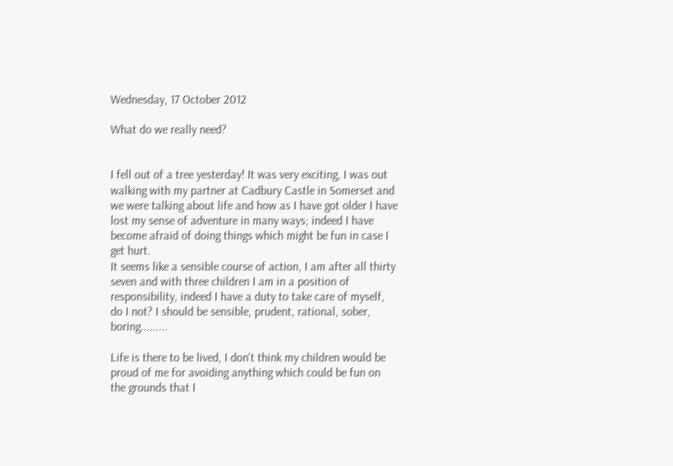Wednesday, 17 October 2012

What do we really need?


I fell out of a tree yesterday! It was very exciting, I was out walking with my partner at Cadbury Castle in Somerset and we were talking about life and how as I have got older I have lost my sense of adventure in many ways; indeed I have become afraid of doing things which might be fun in case I get hurt.
It seems like a sensible course of action, I am after all thirty seven and with three children I am in a position of responsibility, indeed I have a duty to take care of myself, do I not? I should be sensible, prudent, rational, sober, boring.........

Life is there to be lived, I don't think my children would be proud of me for avoiding anything which could be fun on the grounds that I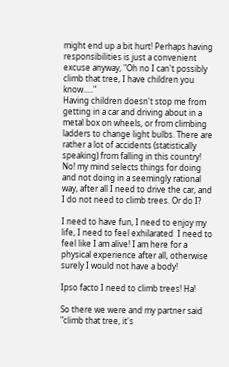might end up a bit hurt! Perhaps having responsibilities is just a convenient excuse anyway, "Oh no I can't possibly climb that tree, I have children you know....."
Having children doesn't stop me from getting in a car and driving about in a metal box on wheels, or from climbing ladders to change light bulbs. There are rather a lot of accidents (statistically speaking) from falling in this country!
No! my mind selects things for doing and not doing in a seemingly rational way, after all I need to drive the car, and I do not need to climb trees. Or do I?

I need to have fun, I need to enjoy my life, I need to feel exhilarated  I need to feel like I am alive! I am here for a physical experience after all, otherwise surely I would not have a body!

Ipso facto I need to climb trees! Ha!

So there we were and my partner said "climb that tree, it's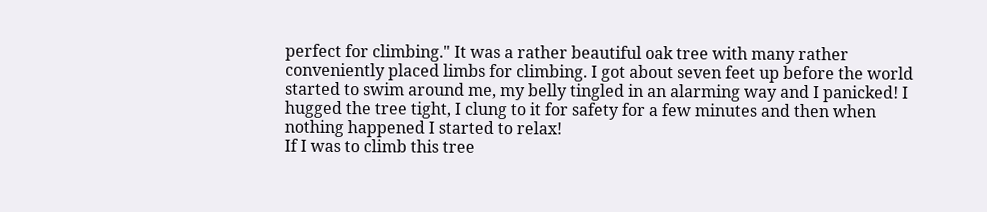perfect for climbing." It was a rather beautiful oak tree with many rather conveniently placed limbs for climbing. I got about seven feet up before the world started to swim around me, my belly tingled in an alarming way and I panicked! I hugged the tree tight, I clung to it for safety for a few minutes and then when nothing happened I started to relax!
If I was to climb this tree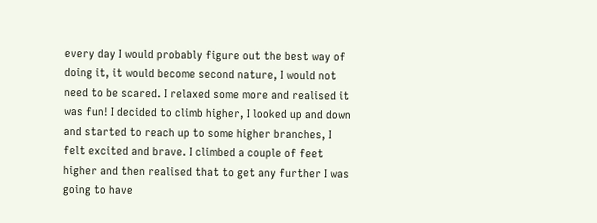every day I would probably figure out the best way of doing it, it would become second nature, I would not need to be scared. I relaxed some more and realised it was fun! I decided to climb higher, I looked up and down and started to reach up to some higher branches, I felt excited and brave. I climbed a couple of feet higher and then realised that to get any further I was going to have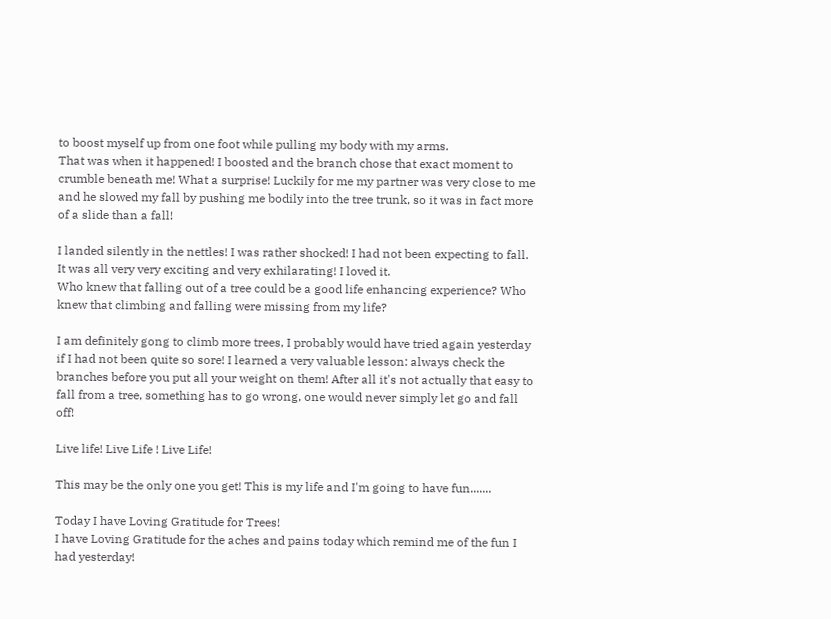to boost myself up from one foot while pulling my body with my arms.
That was when it happened! I boosted and the branch chose that exact moment to crumble beneath me! What a surprise! Luckily for me my partner was very close to me and he slowed my fall by pushing me bodily into the tree trunk, so it was in fact more of a slide than a fall!

I landed silently in the nettles! I was rather shocked! I had not been expecting to fall. It was all very very exciting and very exhilarating! I loved it.
Who knew that falling out of a tree could be a good life enhancing experience? Who knew that climbing and falling were missing from my life?

I am definitely gong to climb more trees, I probably would have tried again yesterday if I had not been quite so sore! I learned a very valuable lesson: always check the branches before you put all your weight on them! After all it's not actually that easy to fall from a tree, something has to go wrong, one would never simply let go and fall off!

Live life! Live Life ! Live Life!

This may be the only one you get! This is my life and I'm going to have fun.......

Today I have Loving Gratitude for Trees!
I have Loving Gratitude for the aches and pains today which remind me of the fun I had yesterday!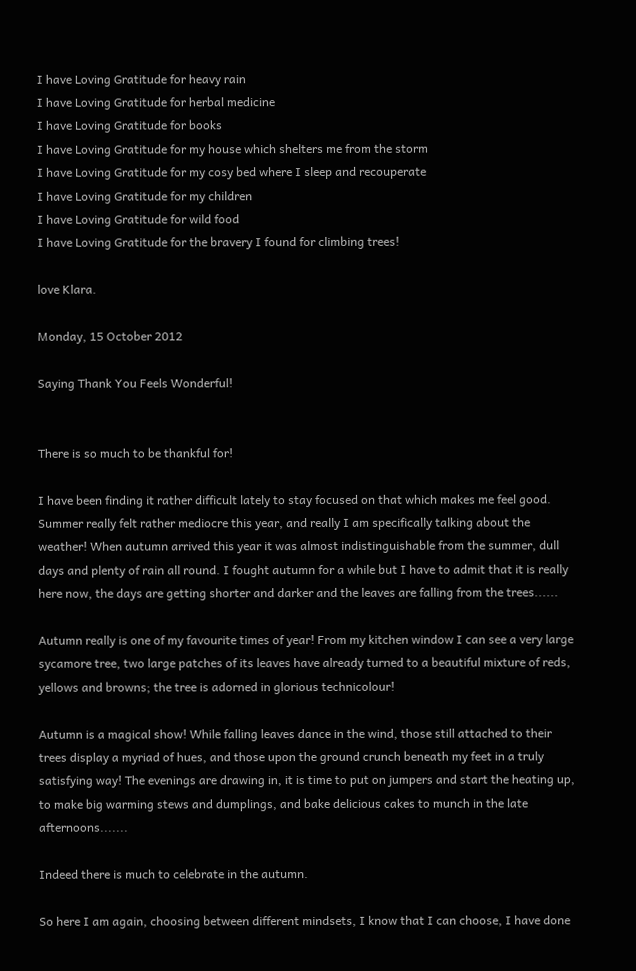I have Loving Gratitude for heavy rain
I have Loving Gratitude for herbal medicine
I have Loving Gratitude for books
I have Loving Gratitude for my house which shelters me from the storm
I have Loving Gratitude for my cosy bed where I sleep and recouperate
I have Loving Gratitude for my children
I have Loving Gratitude for wild food
I have Loving Gratitude for the bravery I found for climbing trees!

love Klara.

Monday, 15 October 2012

Saying Thank You Feels Wonderful!


There is so much to be thankful for!

I have been finding it rather difficult lately to stay focused on that which makes me feel good. Summer really felt rather mediocre this year, and really I am specifically talking about the weather! When autumn arrived this year it was almost indistinguishable from the summer, dull days and plenty of rain all round. I fought autumn for a while but I have to admit that it is really here now, the days are getting shorter and darker and the leaves are falling from the trees......

Autumn really is one of my favourite times of year! From my kitchen window I can see a very large sycamore tree, two large patches of its leaves have already turned to a beautiful mixture of reds, yellows and browns; the tree is adorned in glorious technicolour!

Autumn is a magical show! While falling leaves dance in the wind, those still attached to their trees display a myriad of hues, and those upon the ground crunch beneath my feet in a truly satisfying way! The evenings are drawing in, it is time to put on jumpers and start the heating up, to make big warming stews and dumplings, and bake delicious cakes to munch in the late afternoons.......

Indeed there is much to celebrate in the autumn.

So here I am again, choosing between different mindsets, I know that I can choose, I have done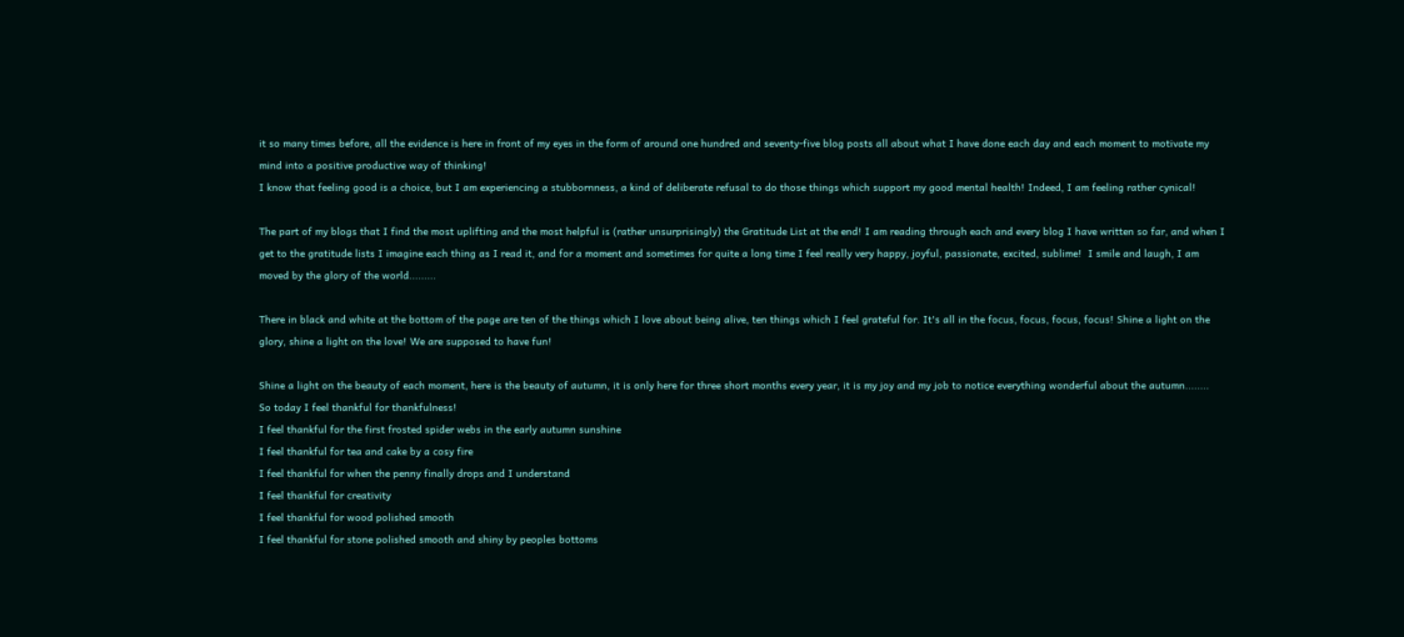it so many times before, all the evidence is here in front of my eyes in the form of around one hundred and seventy-five blog posts all about what I have done each day and each moment to motivate my mind into a positive productive way of thinking!
I know that feeling good is a choice, but I am experiencing a stubbornness, a kind of deliberate refusal to do those things which support my good mental health! Indeed, I am feeling rather cynical!

The part of my blogs that I find the most uplifting and the most helpful is (rather unsurprisingly) the Gratitude List at the end! I am reading through each and every blog I have written so far, and when I get to the gratitude lists I imagine each thing as I read it, and for a moment and sometimes for quite a long time I feel really very happy, joyful, passionate, excited, sublime!  I smile and laugh, I am moved by the glory of the world.........

There in black and white at the bottom of the page are ten of the things which I love about being alive, ten things which I feel grateful for. It's all in the focus, focus, focus, focus! Shine a light on the glory, shine a light on the love! We are supposed to have fun!

Shine a light on the beauty of each moment, here is the beauty of autumn, it is only here for three short months every year, it is my joy and my job to notice everything wonderful about the autumn........
So today I feel thankful for thankfulness!
I feel thankful for the first frosted spider webs in the early autumn sunshine
I feel thankful for tea and cake by a cosy fire
I feel thankful for when the penny finally drops and I understand
I feel thankful for creativity
I feel thankful for wood polished smooth
I feel thankful for stone polished smooth and shiny by peoples bottoms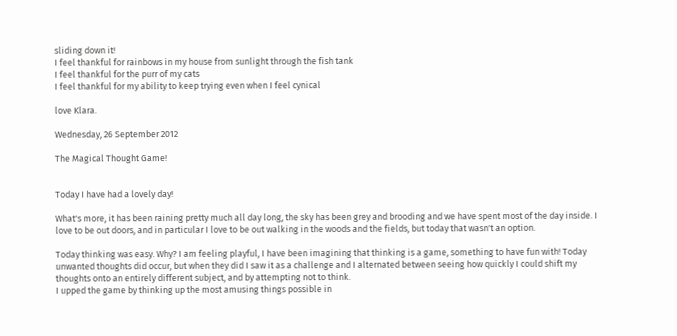sliding down it!
I feel thankful for rainbows in my house from sunlight through the fish tank
I feel thankful for the purr of my cats
I feel thankful for my ability to keep trying even when I feel cynical

love Klara.

Wednesday, 26 September 2012

The Magical Thought Game!


Today I have had a lovely day!

What's more, it has been raining pretty much all day long, the sky has been grey and brooding and we have spent most of the day inside. I love to be out doors, and in particular I love to be out walking in the woods and the fields, but today that wasn't an option.

Today thinking was easy. Why? I am feeling playful, I have been imagining that thinking is a game, something to have fun with! Today unwanted thoughts did occur, but when they did I saw it as a challenge and I alternated between seeing how quickly I could shift my thoughts onto an entirely different subject, and by attempting not to think.
I upped the game by thinking up the most amusing things possible in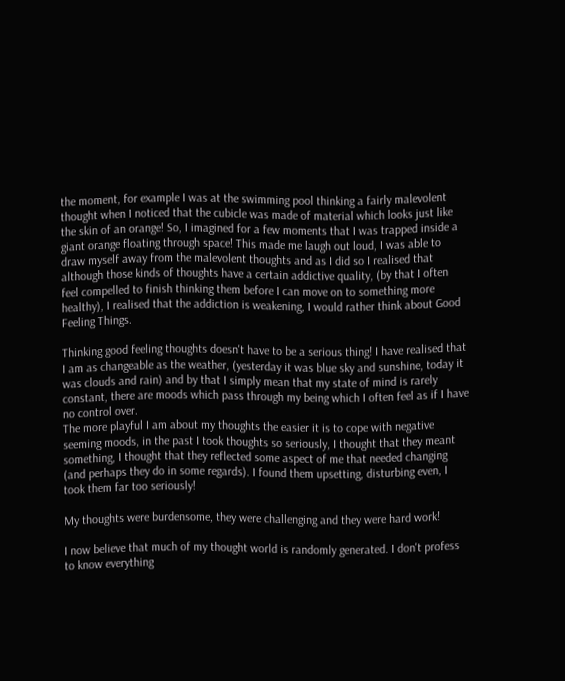the moment, for example I was at the swimming pool thinking a fairly malevolent thought when I noticed that the cubicle was made of material which looks just like the skin of an orange! So, I imagined for a few moments that I was trapped inside a giant orange floating through space! This made me laugh out loud, I was able to draw myself away from the malevolent thoughts and as I did so I realised that although those kinds of thoughts have a certain addictive quality, (by that I often feel compelled to finish thinking them before I can move on to something more healthy), I realised that the addiction is weakening, I would rather think about Good Feeling Things.

Thinking good feeling thoughts doesn't have to be a serious thing! I have realised that I am as changeable as the weather, (yesterday it was blue sky and sunshine, today it was clouds and rain) and by that I simply mean that my state of mind is rarely constant, there are moods which pass through my being which I often feel as if I have no control over.
The more playful I am about my thoughts the easier it is to cope with negative seeming moods, in the past I took thoughts so seriously, I thought that they meant something, I thought that they reflected some aspect of me that needed changing (and perhaps they do in some regards). I found them upsetting, disturbing even, I took them far too seriously!

My thoughts were burdensome, they were challenging and they were hard work!

I now believe that much of my thought world is randomly generated. I don't profess to know everything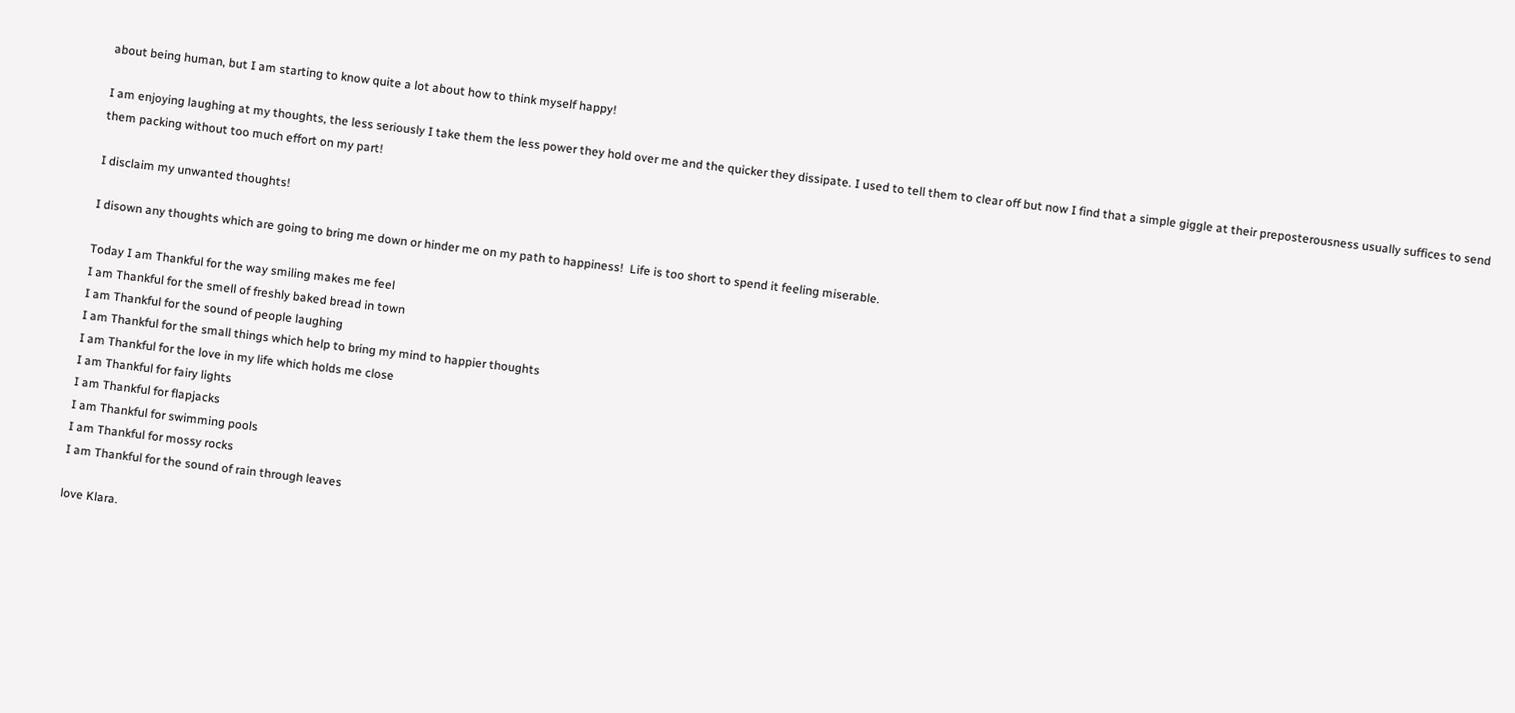about being human, but I am starting to know quite a lot about how to think myself happy!

I am enjoying laughing at my thoughts, the less seriously I take them the less power they hold over me and the quicker they dissipate. I used to tell them to clear off but now I find that a simple giggle at their preposterousness usually suffices to send them packing without too much effort on my part!

I disclaim my unwanted thoughts!

I disown any thoughts which are going to bring me down or hinder me on my path to happiness!  Life is too short to spend it feeling miserable.

Today I am Thankful for the way smiling makes me feel
I am Thankful for the smell of freshly baked bread in town
I am Thankful for the sound of people laughing
I am Thankful for the small things which help to bring my mind to happier thoughts
I am Thankful for the love in my life which holds me close
I am Thankful for fairy lights
I am Thankful for flapjacks
I am Thankful for swimming pools
I am Thankful for mossy rocks
I am Thankful for the sound of rain through leaves

love Klara.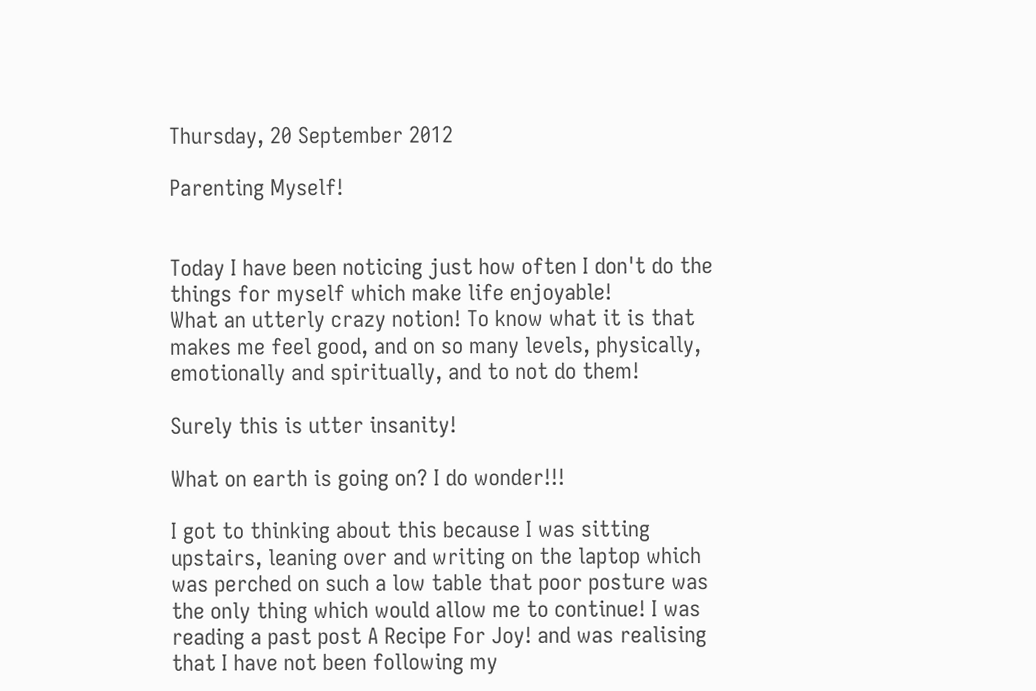Thursday, 20 September 2012

Parenting Myself!


Today I have been noticing just how often I don't do the things for myself which make life enjoyable!
What an utterly crazy notion! To know what it is that makes me feel good, and on so many levels, physically, emotionally and spiritually, and to not do them!

Surely this is utter insanity!

What on earth is going on? I do wonder!!!

I got to thinking about this because I was sitting upstairs, leaning over and writing on the laptop which was perched on such a low table that poor posture was the only thing which would allow me to continue! I was reading a past post A Recipe For Joy! and was realising that I have not been following my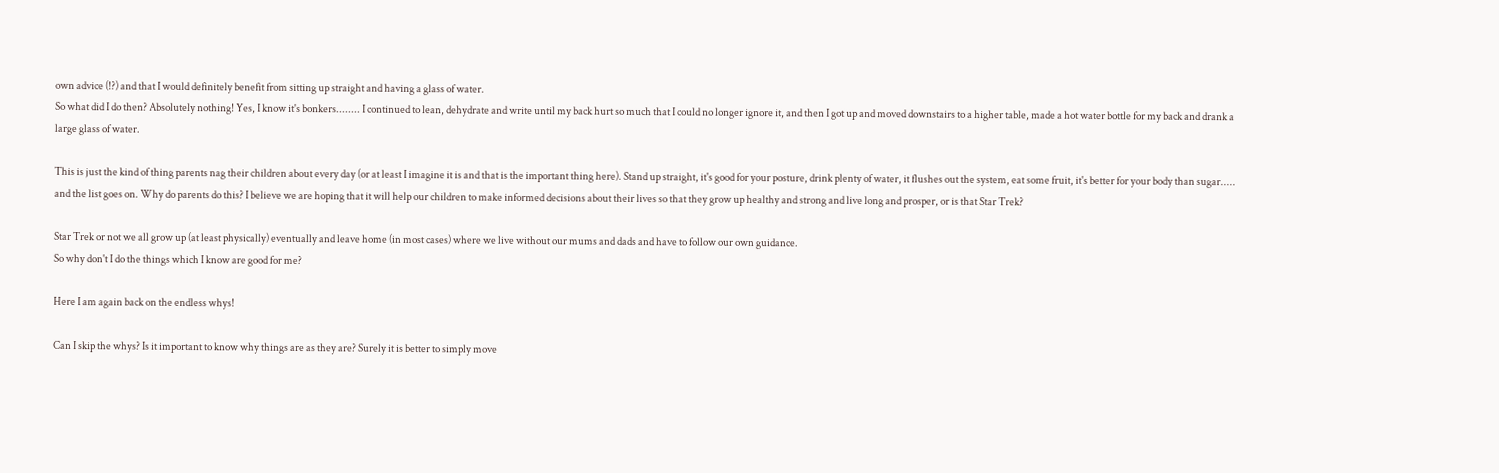own advice (!?) and that I would definitely benefit from sitting up straight and having a glass of water.
So what did I do then? Absolutely nothing! Yes, I know it's bonkers........ I continued to lean, dehydrate and write until my back hurt so much that I could no longer ignore it, and then I got up and moved downstairs to a higher table, made a hot water bottle for my back and drank a large glass of water.

This is just the kind of thing parents nag their children about every day (or at least I imagine it is and that is the important thing here). Stand up straight, it's good for your posture, drink plenty of water, it flushes out the system, eat some fruit, it's better for your body than sugar..... and the list goes on. Why do parents do this? I believe we are hoping that it will help our children to make informed decisions about their lives so that they grow up healthy and strong and live long and prosper, or is that Star Trek?

Star Trek or not we all grow up (at least physically) eventually and leave home (in most cases) where we live without our mums and dads and have to follow our own guidance.
So why don't I do the things which I know are good for me?

Here I am again back on the endless whys!

Can I skip the whys? Is it important to know why things are as they are? Surely it is better to simply move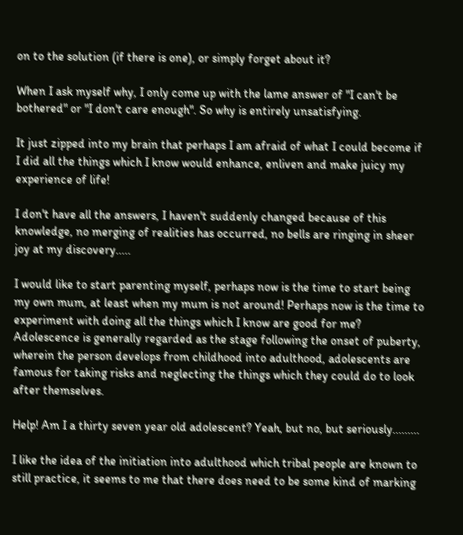on to the solution (if there is one), or simply forget about it?

When I ask myself why, I only come up with the lame answer of "I can't be bothered" or "I don't care enough". So why is entirely unsatisfying.

It just zipped into my brain that perhaps I am afraid of what I could become if I did all the things which I know would enhance, enliven and make juicy my experience of life!

I don't have all the answers, I haven't suddenly changed because of this knowledge, no merging of realities has occurred, no bells are ringing in sheer joy at my discovery.....

I would like to start parenting myself, perhaps now is the time to start being my own mum, at least when my mum is not around! Perhaps now is the time to experiment with doing all the things which I know are good for me?
Adolescence is generally regarded as the stage following the onset of puberty, wherein the person develops from childhood into adulthood, adolescents are famous for taking risks and neglecting the things which they could do to look after themselves.

Help! Am I a thirty seven year old adolescent? Yeah, but no, but seriously.........

I like the idea of the initiation into adulthood which tribal people are known to still practice, it seems to me that there does need to be some kind of marking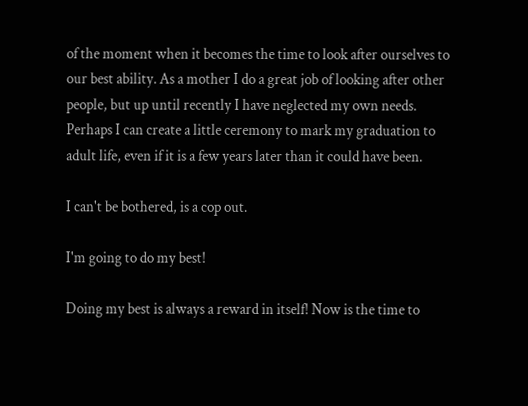of the moment when it becomes the time to look after ourselves to our best ability. As a mother I do a great job of looking after other people, but up until recently I have neglected my own needs. Perhaps I can create a little ceremony to mark my graduation to adult life, even if it is a few years later than it could have been.

I can't be bothered, is a cop out.

I'm going to do my best!

Doing my best is always a reward in itself! Now is the time to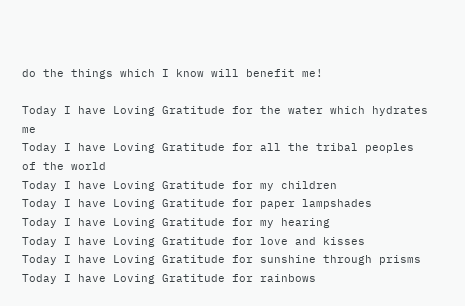do the things which I know will benefit me!

Today I have Loving Gratitude for the water which hydrates me
Today I have Loving Gratitude for all the tribal peoples of the world
Today I have Loving Gratitude for my children
Today I have Loving Gratitude for paper lampshades
Today I have Loving Gratitude for my hearing
Today I have Loving Gratitude for love and kisses
Today I have Loving Gratitude for sunshine through prisms
Today I have Loving Gratitude for rainbows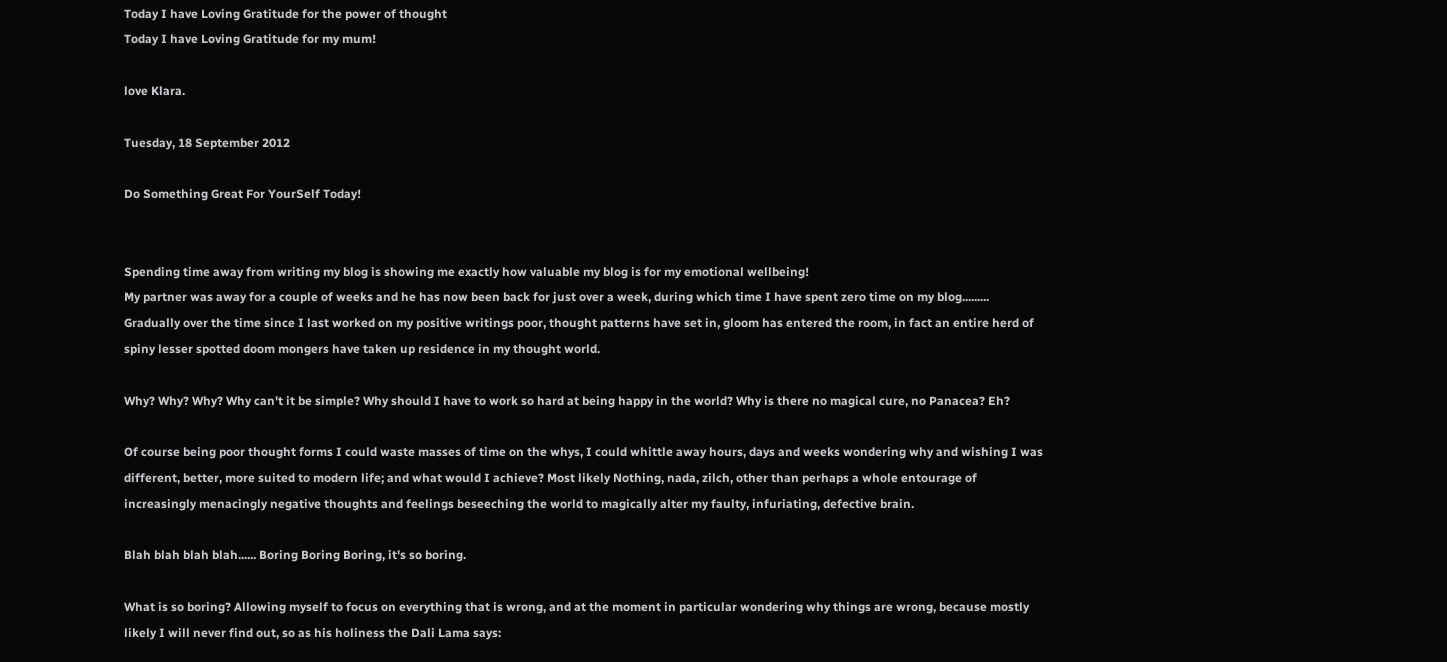Today I have Loving Gratitude for the power of thought
Today I have Loving Gratitude for my mum!

love Klara.

Tuesday, 18 September 2012

Do Something Great For YourSelf Today!


Spending time away from writing my blog is showing me exactly how valuable my blog is for my emotional wellbeing!
My partner was away for a couple of weeks and he has now been back for just over a week, during which time I have spent zero time on my blog.........
Gradually over the time since I last worked on my positive writings poor, thought patterns have set in, gloom has entered the room, in fact an entire herd of spiny lesser spotted doom mongers have taken up residence in my thought world.

Why? Why? Why? Why can't it be simple? Why should I have to work so hard at being happy in the world? Why is there no magical cure, no Panacea? Eh?

Of course being poor thought forms I could waste masses of time on the whys, I could whittle away hours, days and weeks wondering why and wishing I was different, better, more suited to modern life; and what would I achieve? Most likely Nothing, nada, zilch, other than perhaps a whole entourage of increasingly menacingly negative thoughts and feelings beseeching the world to magically alter my faulty, infuriating, defective brain.

Blah blah blah blah...... Boring Boring Boring, it's so boring.

What is so boring? Allowing myself to focus on everything that is wrong, and at the moment in particular wondering why things are wrong, because mostly likely I will never find out, so as his holiness the Dali Lama says: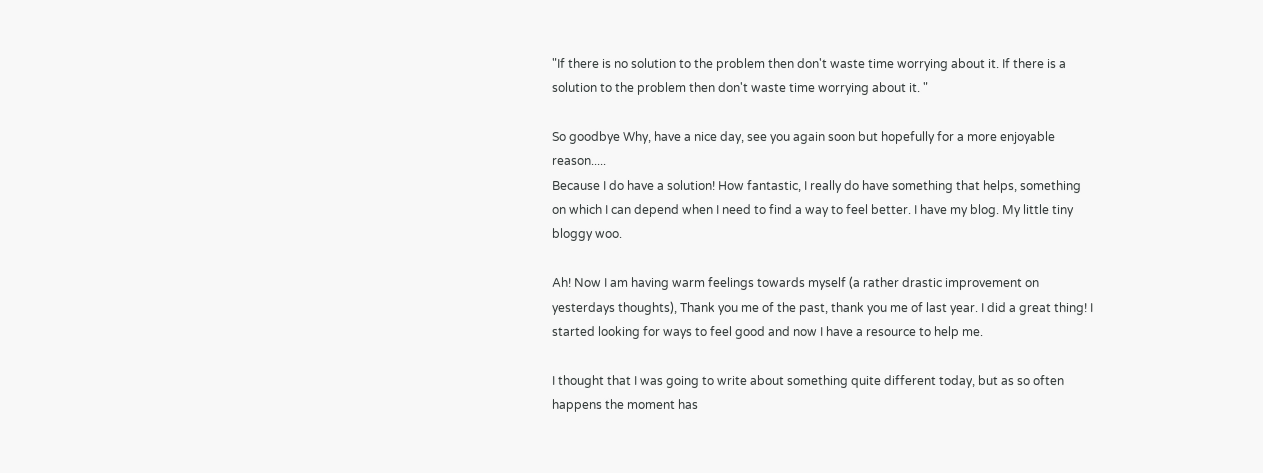"If there is no solution to the problem then don't waste time worrying about it. If there is a solution to the problem then don't waste time worrying about it. "

So goodbye Why, have a nice day, see you again soon but hopefully for a more enjoyable reason.....
Because I do have a solution! How fantastic, I really do have something that helps, something on which I can depend when I need to find a way to feel better. I have my blog. My little tiny bloggy woo.

Ah! Now I am having warm feelings towards myself (a rather drastic improvement on yesterdays thoughts), Thank you me of the past, thank you me of last year. I did a great thing! I started looking for ways to feel good and now I have a resource to help me.

I thought that I was going to write about something quite different today, but as so often happens the moment has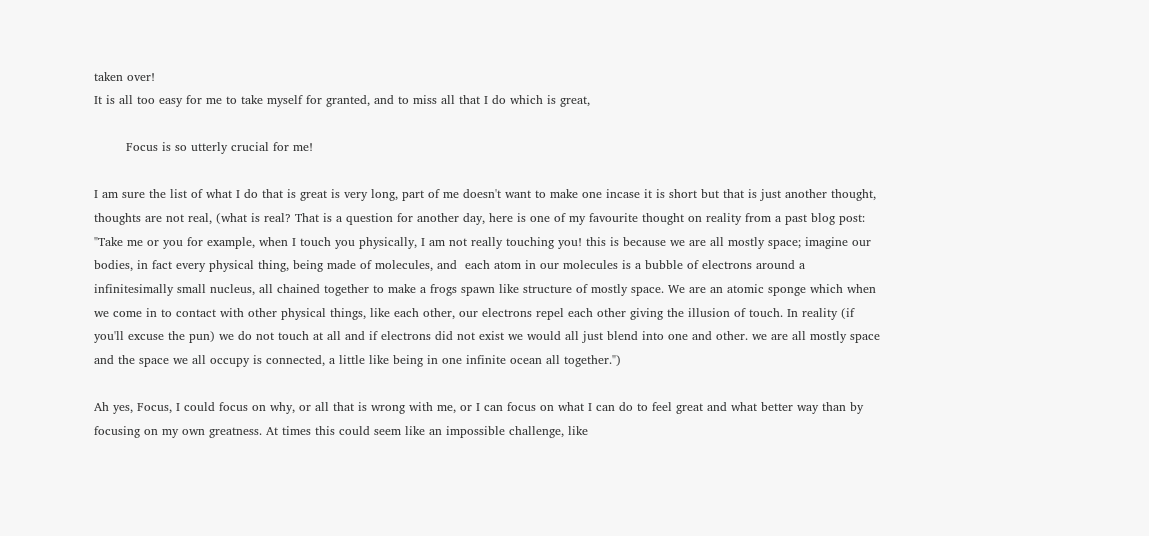taken over!
It is all too easy for me to take myself for granted, and to miss all that I do which is great,

        Focus is so utterly crucial for me!

I am sure the list of what I do that is great is very long, part of me doesn't want to make one incase it is short but that is just another thought, thoughts are not real, (what is real? That is a question for another day, here is one of my favourite thought on reality from a past blog post: "Take me or you for example, when I touch you physically, I am not really touching you! this is because we are all mostly space; imagine our bodies, in fact every physical thing, being made of molecules, and  each atom in our molecules is a bubble of electrons around a infinitesimally small nucleus, all chained together to make a frogs spawn like structure of mostly space. We are an atomic sponge which when we come in to contact with other physical things, like each other, our electrons repel each other giving the illusion of touch. In reality (if you'll excuse the pun) we do not touch at all and if electrons did not exist we would all just blend into one and other. we are all mostly space and the space we all occupy is connected, a little like being in one infinite ocean all together.")

Ah yes, Focus, I could focus on why, or all that is wrong with me, or I can focus on what I can do to feel great and what better way than by focusing on my own greatness. At times this could seem like an impossible challenge, like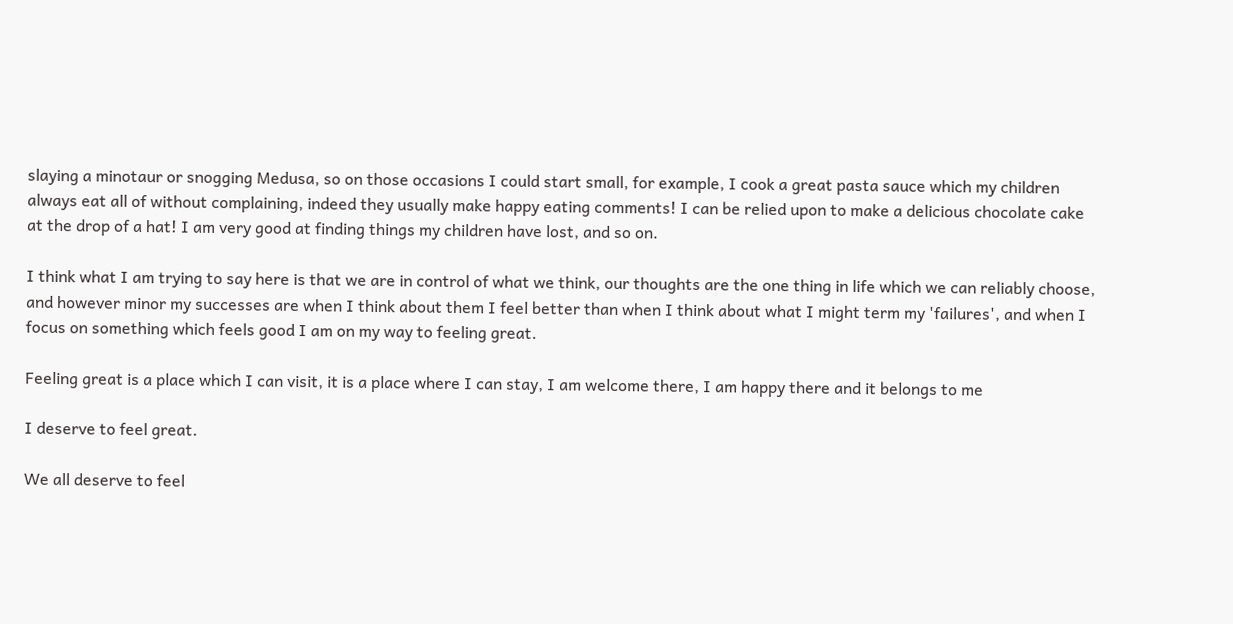slaying a minotaur or snogging Medusa, so on those occasions I could start small, for example, I cook a great pasta sauce which my children always eat all of without complaining, indeed they usually make happy eating comments! I can be relied upon to make a delicious chocolate cake at the drop of a hat! I am very good at finding things my children have lost, and so on.

I think what I am trying to say here is that we are in control of what we think, our thoughts are the one thing in life which we can reliably choose, and however minor my successes are when I think about them I feel better than when I think about what I might term my 'failures', and when I focus on something which feels good I am on my way to feeling great.

Feeling great is a place which I can visit, it is a place where I can stay, I am welcome there, I am happy there and it belongs to me

I deserve to feel great.

We all deserve to feel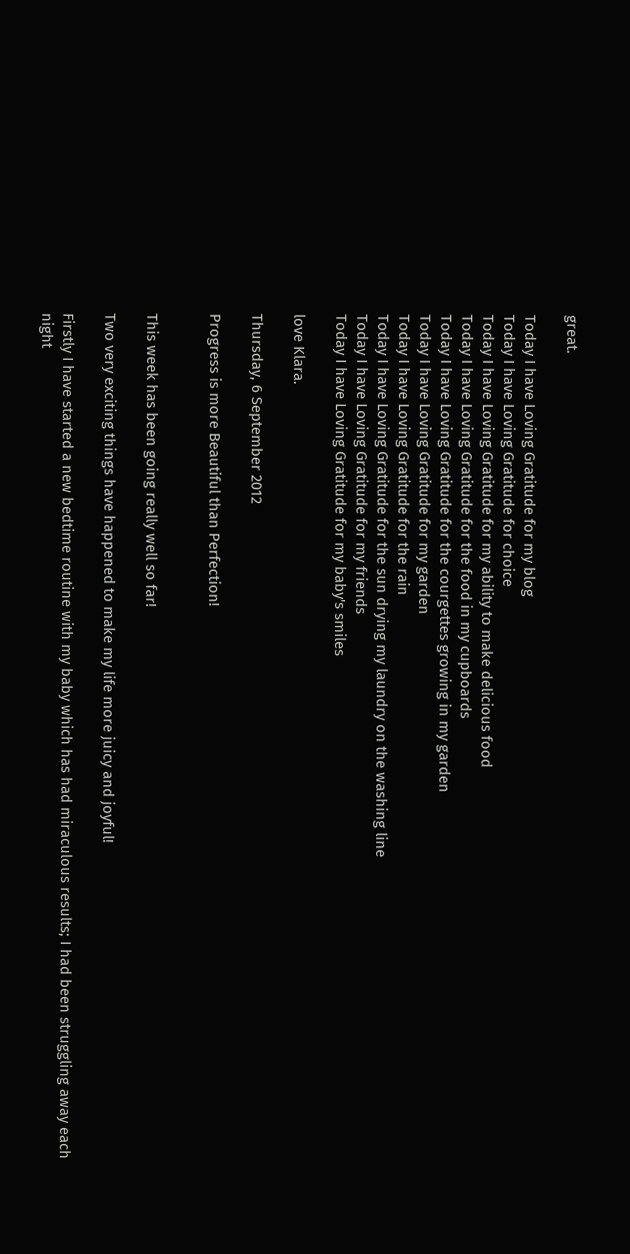great.

Today I have Loving Gratitude for my blog
Today I have Loving Gratitude for choice
Today I have Loving Gratitude for my ability to make delicious food
Today I have Loving Gratitude for the food in my cupboards
Today I have Loving Gratitude for the courgettes growing in my garden
Today I have Loving Gratitude for my garden
Today I have Loving Gratitude for the rain
Today I have Loving Gratitude for the sun drying my laundry on the washing line
Today I have Loving Gratitude for my friends
Today I have Loving Gratitude for my baby's smiles

love Klara.

Thursday, 6 September 2012

Progress is more Beautiful than Perfection!


This week has been going really well so far!

Two very exciting things have happened to make my life more juicy and joyful!

Firstly I have started a new bedtime routine with my baby which has had miraculous results; I had been struggling away each night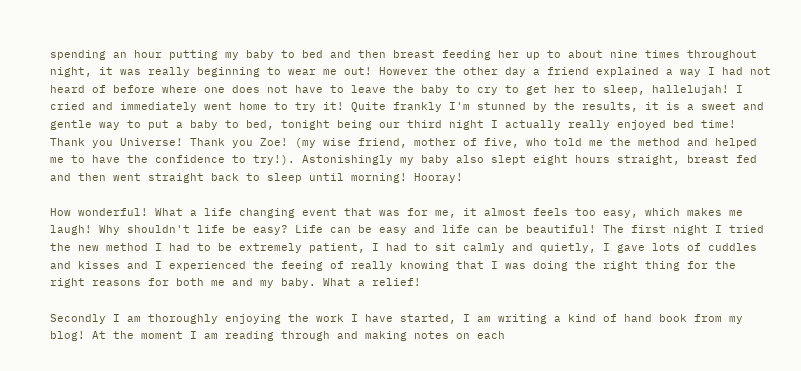spending an hour putting my baby to bed and then breast feeding her up to about nine times throughout night, it was really beginning to wear me out! However the other day a friend explained a way I had not heard of before where one does not have to leave the baby to cry to get her to sleep, hallelujah! I cried and immediately went home to try it! Quite frankly I'm stunned by the results, it is a sweet and gentle way to put a baby to bed, tonight being our third night I actually really enjoyed bed time! Thank you Universe! Thank you Zoe! (my wise friend, mother of five, who told me the method and helped me to have the confidence to try!). Astonishingly my baby also slept eight hours straight, breast fed and then went straight back to sleep until morning! Hooray!

How wonderful! What a life changing event that was for me, it almost feels too easy, which makes me laugh! Why shouldn't life be easy? Life can be easy and life can be beautiful! The first night I tried the new method I had to be extremely patient, I had to sit calmly and quietly, I gave lots of cuddles and kisses and I experienced the feeing of really knowing that I was doing the right thing for the right reasons for both me and my baby. What a relief!

Secondly I am thoroughly enjoying the work I have started, I am writing a kind of hand book from my blog! At the moment I am reading through and making notes on each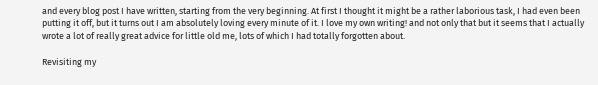and every blog post I have written, starting from the very beginning. At first I thought it might be a rather laborious task, I had even been putting it off, but it turns out I am absolutely loving every minute of it. I love my own writing! and not only that but it seems that I actually wrote a lot of really great advice for little old me, lots of which I had totally forgotten about.

Revisiting my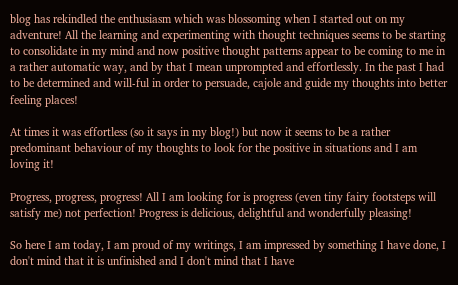blog has rekindled the enthusiasm which was blossoming when I started out on my adventure! All the learning and experimenting with thought techniques seems to be starting to consolidate in my mind and now positive thought patterns appear to be coming to me in a rather automatic way, and by that I mean unprompted and effortlessly. In the past I had to be determined and will-ful in order to persuade, cajole and guide my thoughts into better feeling places!

At times it was effortless (so it says in my blog!) but now it seems to be a rather predominant behaviour of my thoughts to look for the positive in situations and I am loving it!

Progress, progress, progress! All I am looking for is progress (even tiny fairy footsteps will satisfy me) not perfection! Progress is delicious, delightful and wonderfully pleasing!

So here I am today, I am proud of my writings, I am impressed by something I have done, I don't mind that it is unfinished and I don't mind that I have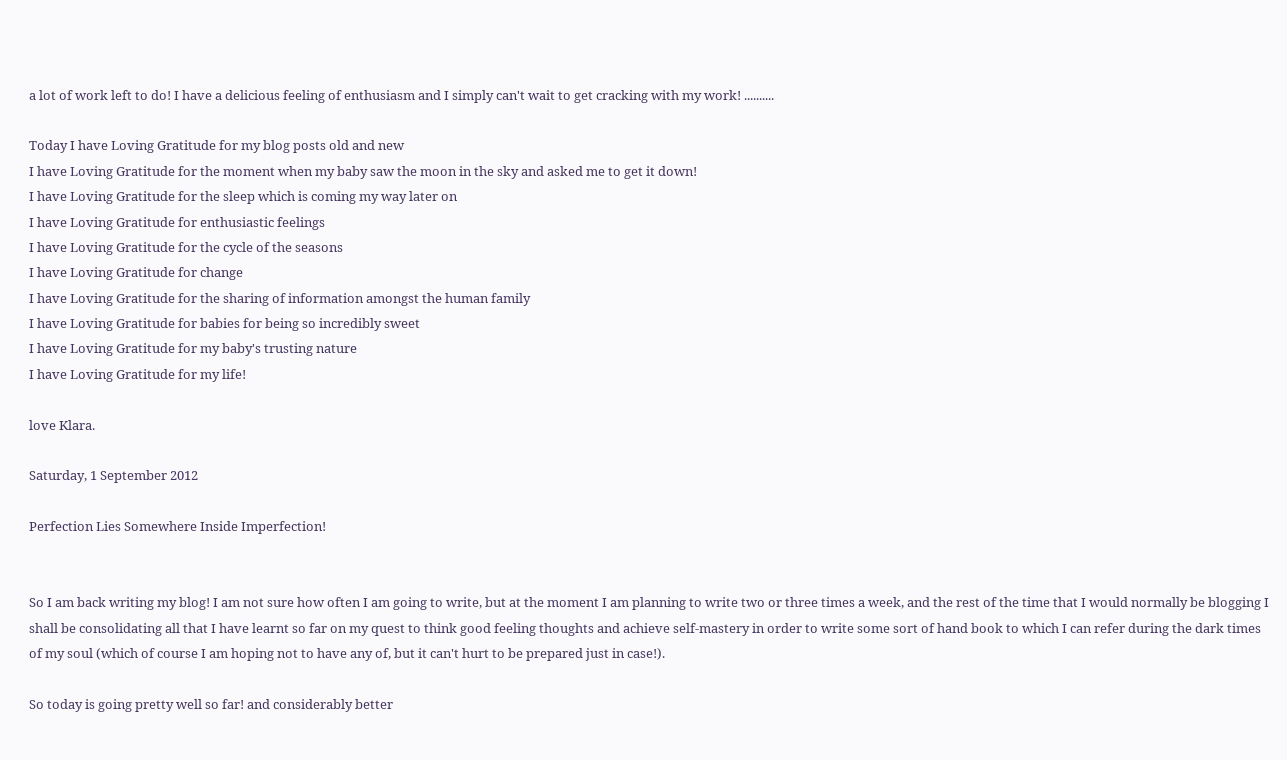a lot of work left to do! I have a delicious feeling of enthusiasm and I simply can't wait to get cracking with my work! ..........

Today I have Loving Gratitude for my blog posts old and new
I have Loving Gratitude for the moment when my baby saw the moon in the sky and asked me to get it down!
I have Loving Gratitude for the sleep which is coming my way later on
I have Loving Gratitude for enthusiastic feelings
I have Loving Gratitude for the cycle of the seasons
I have Loving Gratitude for change
I have Loving Gratitude for the sharing of information amongst the human family
I have Loving Gratitude for babies for being so incredibly sweet
I have Loving Gratitude for my baby's trusting nature
I have Loving Gratitude for my life!

love Klara.

Saturday, 1 September 2012

Perfection Lies Somewhere Inside Imperfection!


So I am back writing my blog! I am not sure how often I am going to write, but at the moment I am planning to write two or three times a week, and the rest of the time that I would normally be blogging I shall be consolidating all that I have learnt so far on my quest to think good feeling thoughts and achieve self-mastery in order to write some sort of hand book to which I can refer during the dark times of my soul (which of course I am hoping not to have any of, but it can't hurt to be prepared just in case!).

So today is going pretty well so far! and considerably better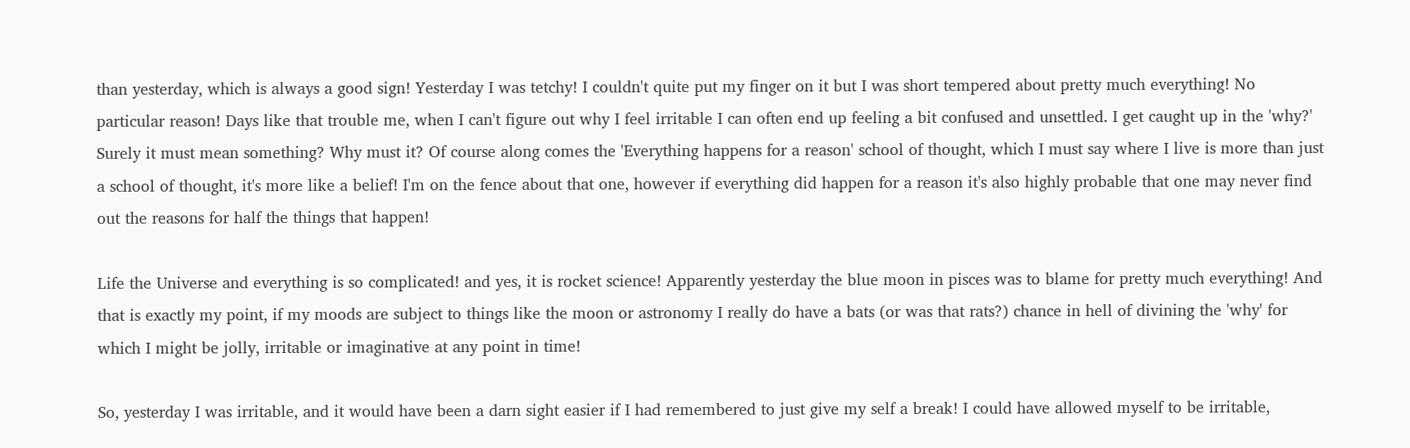than yesterday, which is always a good sign! Yesterday I was tetchy! I couldn't quite put my finger on it but I was short tempered about pretty much everything! No particular reason! Days like that trouble me, when I can't figure out why I feel irritable I can often end up feeling a bit confused and unsettled. I get caught up in the 'why?'
Surely it must mean something? Why must it? Of course along comes the 'Everything happens for a reason' school of thought, which I must say where I live is more than just a school of thought, it's more like a belief! I'm on the fence about that one, however if everything did happen for a reason it's also highly probable that one may never find out the reasons for half the things that happen!

Life the Universe and everything is so complicated! and yes, it is rocket science! Apparently yesterday the blue moon in pisces was to blame for pretty much everything! And that is exactly my point, if my moods are subject to things like the moon or astronomy I really do have a bats (or was that rats?) chance in hell of divining the 'why' for which I might be jolly, irritable or imaginative at any point in time!

So, yesterday I was irritable, and it would have been a darn sight easier if I had remembered to just give my self a break! I could have allowed myself to be irritable,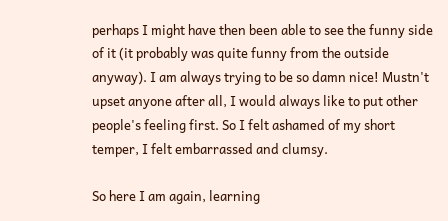perhaps I might have then been able to see the funny side of it (it probably was quite funny from the outside anyway). I am always trying to be so damn nice! Mustn't upset anyone after all, I would always like to put other people's feeling first. So I felt ashamed of my short temper, I felt embarrassed and clumsy.

So here I am again, learning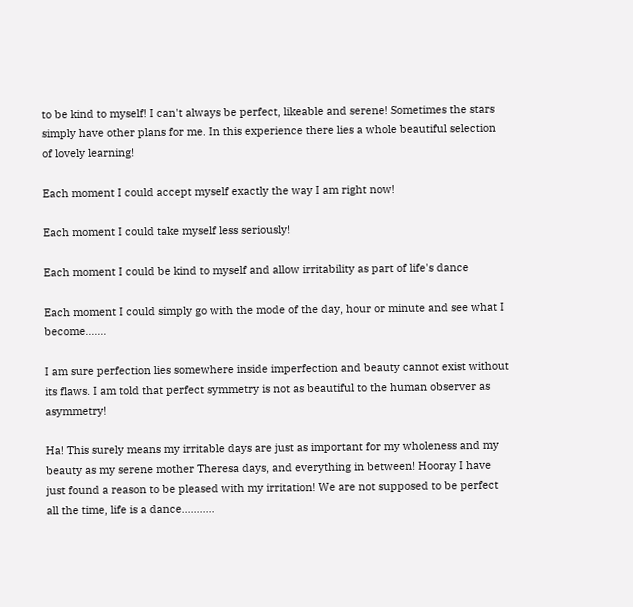to be kind to myself! I can't always be perfect, likeable and serene! Sometimes the stars simply have other plans for me. In this experience there lies a whole beautiful selection of lovely learning!

Each moment I could accept myself exactly the way I am right now!

Each moment I could take myself less seriously!

Each moment I could be kind to myself and allow irritability as part of life's dance

Each moment I could simply go with the mode of the day, hour or minute and see what I become.......

I am sure perfection lies somewhere inside imperfection and beauty cannot exist without its flaws. I am told that perfect symmetry is not as beautiful to the human observer as asymmetry!

Ha! This surely means my irritable days are just as important for my wholeness and my beauty as my serene mother Theresa days, and everything in between! Hooray I have just found a reason to be pleased with my irritation! We are not supposed to be perfect all the time, life is a dance...........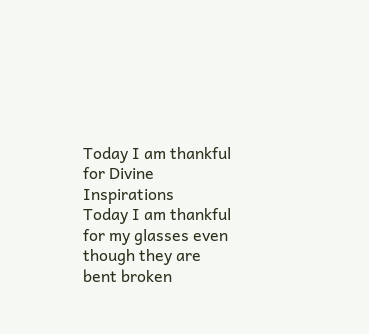Today I am thankful for Divine Inspirations
Today I am thankful for my glasses even though they are bent broken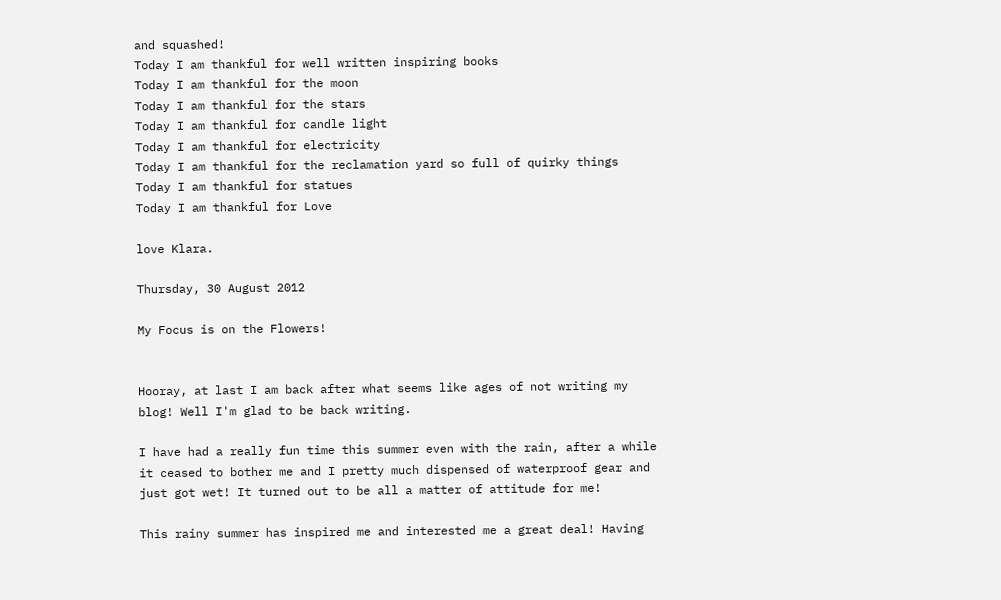and squashed!
Today I am thankful for well written inspiring books
Today I am thankful for the moon
Today I am thankful for the stars
Today I am thankful for candle light
Today I am thankful for electricity
Today I am thankful for the reclamation yard so full of quirky things
Today I am thankful for statues
Today I am thankful for Love

love Klara.

Thursday, 30 August 2012

My Focus is on the Flowers!


Hooray, at last I am back after what seems like ages of not writing my blog! Well I'm glad to be back writing.

I have had a really fun time this summer even with the rain, after a while it ceased to bother me and I pretty much dispensed of waterproof gear and just got wet! It turned out to be all a matter of attitude for me!

This rainy summer has inspired me and interested me a great deal! Having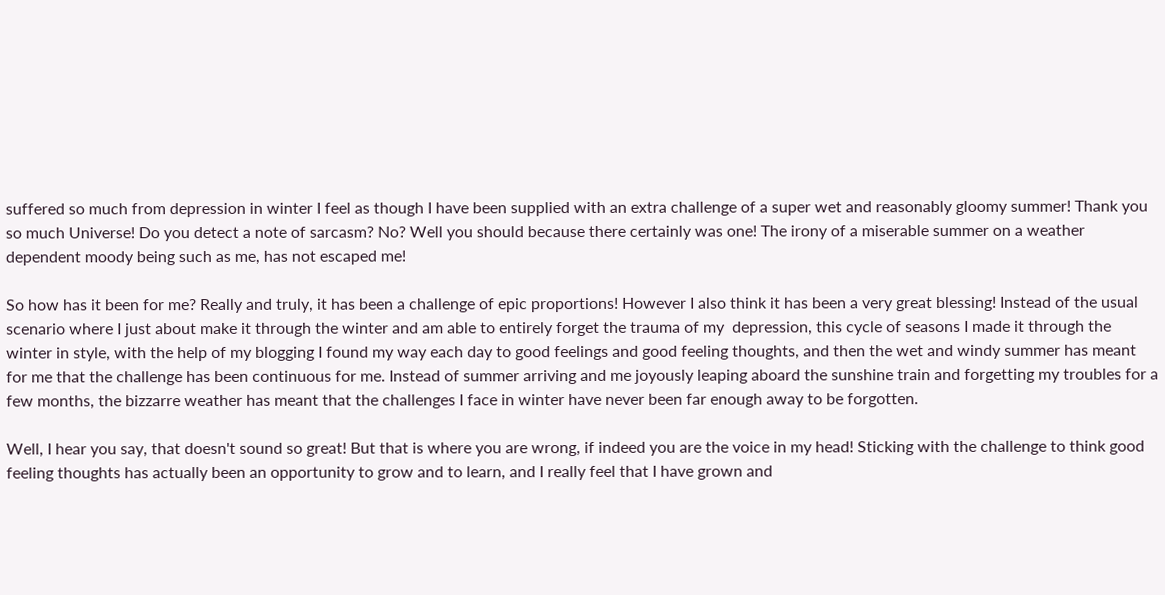suffered so much from depression in winter I feel as though I have been supplied with an extra challenge of a super wet and reasonably gloomy summer! Thank you so much Universe! Do you detect a note of sarcasm? No? Well you should because there certainly was one! The irony of a miserable summer on a weather dependent moody being such as me, has not escaped me!

So how has it been for me? Really and truly, it has been a challenge of epic proportions! However I also think it has been a very great blessing! Instead of the usual scenario where I just about make it through the winter and am able to entirely forget the trauma of my  depression, this cycle of seasons I made it through the winter in style, with the help of my blogging I found my way each day to good feelings and good feeling thoughts, and then the wet and windy summer has meant for me that the challenge has been continuous for me. Instead of summer arriving and me joyously leaping aboard the sunshine train and forgetting my troubles for a few months, the bizzarre weather has meant that the challenges I face in winter have never been far enough away to be forgotten.

Well, I hear you say, that doesn't sound so great! But that is where you are wrong, if indeed you are the voice in my head! Sticking with the challenge to think good feeling thoughts has actually been an opportunity to grow and to learn, and I really feel that I have grown and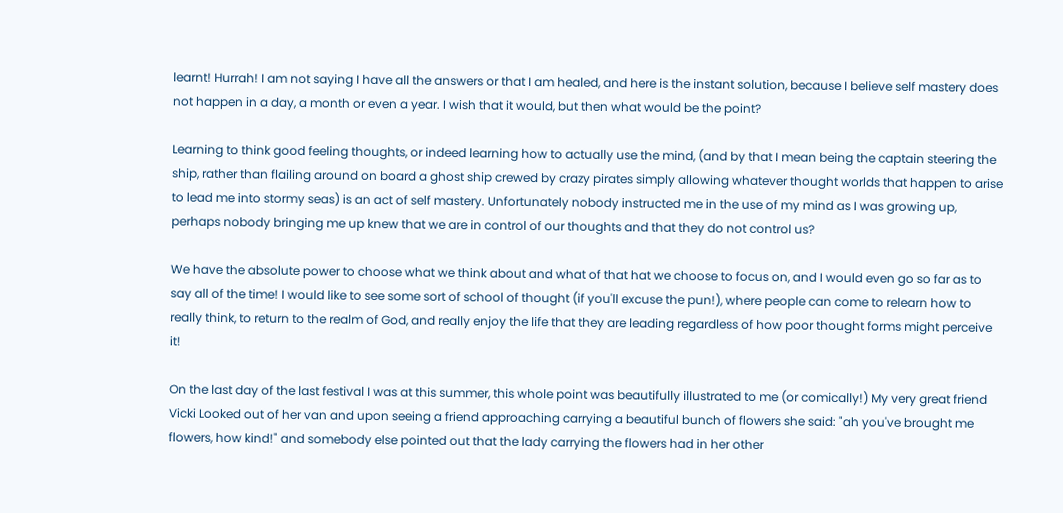learnt! Hurrah! I am not saying I have all the answers or that I am healed, and here is the instant solution, because I believe self mastery does not happen in a day, a month or even a year. I wish that it would, but then what would be the point?

Learning to think good feeling thoughts, or indeed learning how to actually use the mind, (and by that I mean being the captain steering the ship, rather than flailing around on board a ghost ship crewed by crazy pirates simply allowing whatever thought worlds that happen to arise to lead me into stormy seas) is an act of self mastery. Unfortunately nobody instructed me in the use of my mind as I was growing up, perhaps nobody bringing me up knew that we are in control of our thoughts and that they do not control us?

We have the absolute power to choose what we think about and what of that hat we choose to focus on, and I would even go so far as to say all of the time! I would like to see some sort of school of thought (if you'll excuse the pun!), where people can come to relearn how to really think, to return to the realm of God, and really enjoy the life that they are leading regardless of how poor thought forms might perceive it!

On the last day of the last festival I was at this summer, this whole point was beautifully illustrated to me (or comically!) My very great friend Vicki Looked out of her van and upon seeing a friend approaching carrying a beautiful bunch of flowers she said: "ah you've brought me flowers, how kind!" and somebody else pointed out that the lady carrying the flowers had in her other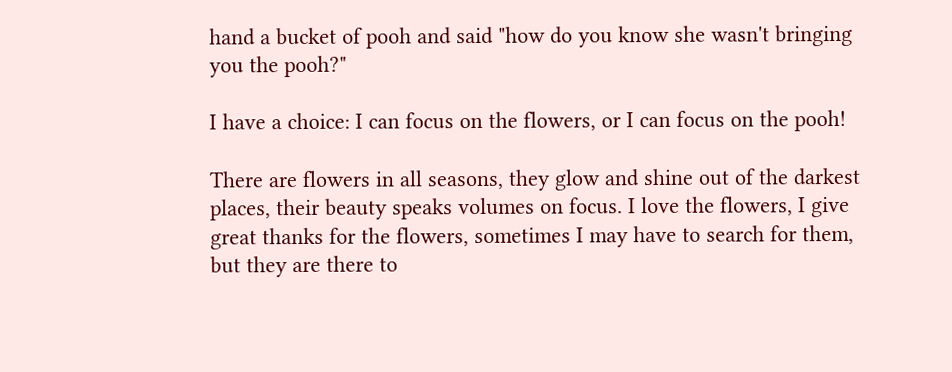hand a bucket of pooh and said "how do you know she wasn't bringing you the pooh?"

I have a choice: I can focus on the flowers, or I can focus on the pooh!

There are flowers in all seasons, they glow and shine out of the darkest places, their beauty speaks volumes on focus. I love the flowers, I give great thanks for the flowers, sometimes I may have to search for them, but they are there to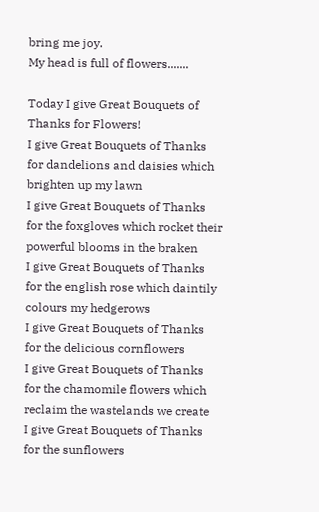bring me joy.
My head is full of flowers.......

Today I give Great Bouquets of Thanks for Flowers!
I give Great Bouquets of Thanks for dandelions and daisies which brighten up my lawn
I give Great Bouquets of Thanks for the foxgloves which rocket their powerful blooms in the braken
I give Great Bouquets of Thanks for the english rose which daintily colours my hedgerows
I give Great Bouquets of Thanks for the delicious cornflowers
I give Great Bouquets of Thanks for the chamomile flowers which reclaim the wastelands we create
I give Great Bouquets of Thanks for the sunflowers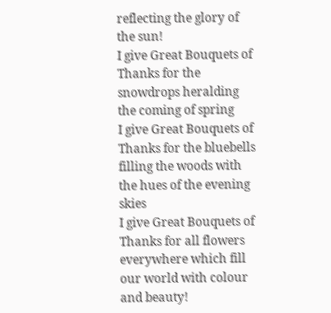reflecting the glory of the sun!
I give Great Bouquets of Thanks for the snowdrops heralding the coming of spring
I give Great Bouquets of Thanks for the bluebells filling the woods with the hues of the evening skies
I give Great Bouquets of Thanks for all flowers everywhere which fill our world with colour and beauty!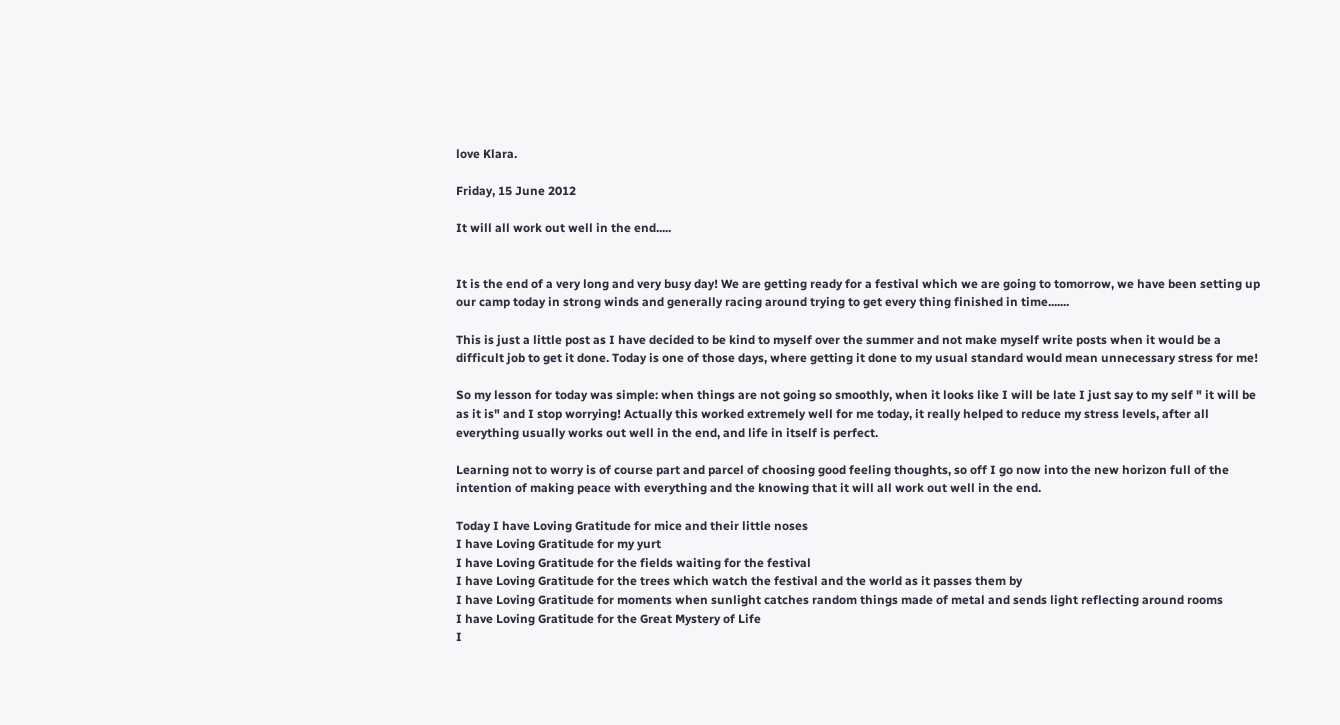love Klara.

Friday, 15 June 2012

It will all work out well in the end.....


It is the end of a very long and very busy day! We are getting ready for a festival which we are going to tomorrow, we have been setting up our camp today in strong winds and generally racing around trying to get every thing finished in time.......

This is just a little post as I have decided to be kind to myself over the summer and not make myself write posts when it would be a difficult job to get it done. Today is one of those days, where getting it done to my usual standard would mean unnecessary stress for me!

So my lesson for today was simple: when things are not going so smoothly, when it looks like I will be late I just say to my self " it will be as it is" and I stop worrying! Actually this worked extremely well for me today, it really helped to reduce my stress levels, after all everything usually works out well in the end, and life in itself is perfect.

Learning not to worry is of course part and parcel of choosing good feeling thoughts, so off I go now into the new horizon full of the intention of making peace with everything and the knowing that it will all work out well in the end.

Today I have Loving Gratitude for mice and their little noses
I have Loving Gratitude for my yurt
I have Loving Gratitude for the fields waiting for the festival
I have Loving Gratitude for the trees which watch the festival and the world as it passes them by
I have Loving Gratitude for moments when sunlight catches random things made of metal and sends light reflecting around rooms
I have Loving Gratitude for the Great Mystery of Life
I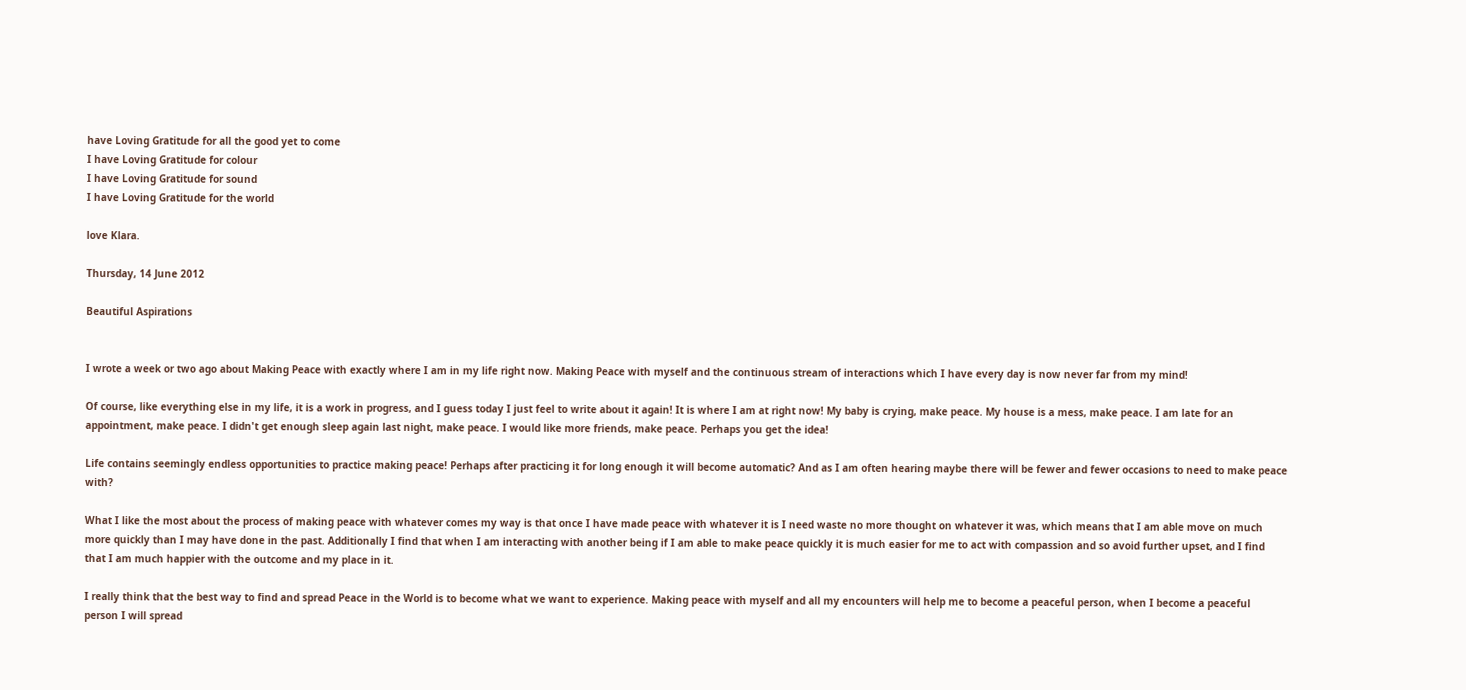have Loving Gratitude for all the good yet to come
I have Loving Gratitude for colour
I have Loving Gratitude for sound
I have Loving Gratitude for the world

love Klara.

Thursday, 14 June 2012

Beautiful Aspirations


I wrote a week or two ago about Making Peace with exactly where I am in my life right now. Making Peace with myself and the continuous stream of interactions which I have every day is now never far from my mind!

Of course, like everything else in my life, it is a work in progress, and I guess today I just feel to write about it again! It is where I am at right now! My baby is crying, make peace. My house is a mess, make peace. I am late for an appointment, make peace. I didn't get enough sleep again last night, make peace. I would like more friends, make peace. Perhaps you get the idea!

Life contains seemingly endless opportunities to practice making peace! Perhaps after practicing it for long enough it will become automatic? And as I am often hearing maybe there will be fewer and fewer occasions to need to make peace with?

What I like the most about the process of making peace with whatever comes my way is that once I have made peace with whatever it is I need waste no more thought on whatever it was, which means that I am able move on much more quickly than I may have done in the past. Additionally I find that when I am interacting with another being if I am able to make peace quickly it is much easier for me to act with compassion and so avoid further upset, and I find that I am much happier with the outcome and my place in it.

I really think that the best way to find and spread Peace in the World is to become what we want to experience. Making peace with myself and all my encounters will help me to become a peaceful person, when I become a peaceful person I will spread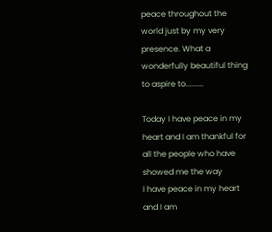peace throughout the world just by my very presence. What a wonderfully beautiful thing to aspire to.........

Today I have peace in my heart and I am thankful for all the people who have showed me the way
I have peace in my heart and I am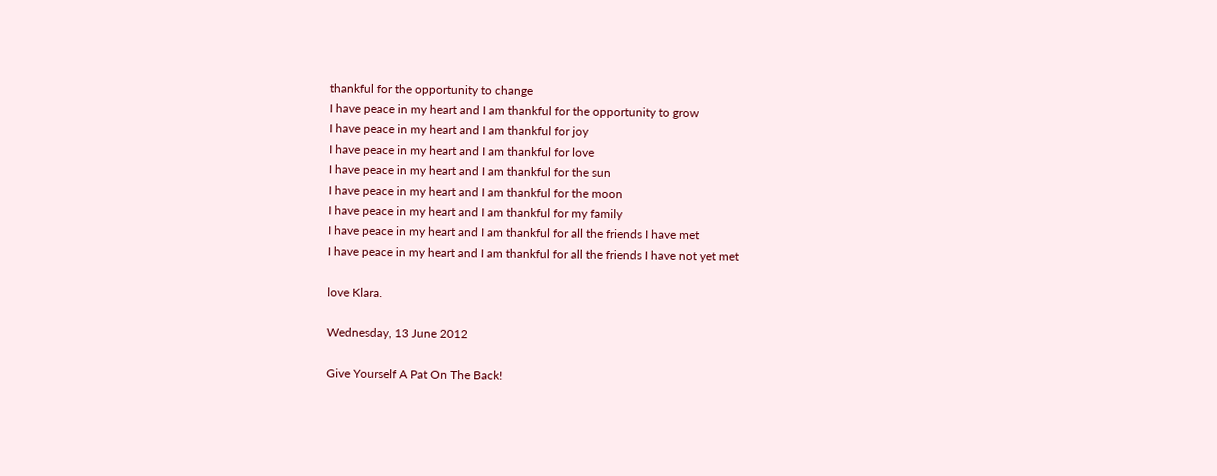thankful for the opportunity to change
I have peace in my heart and I am thankful for the opportunity to grow
I have peace in my heart and I am thankful for joy
I have peace in my heart and I am thankful for love
I have peace in my heart and I am thankful for the sun
I have peace in my heart and I am thankful for the moon
I have peace in my heart and I am thankful for my family
I have peace in my heart and I am thankful for all the friends I have met
I have peace in my heart and I am thankful for all the friends I have not yet met

love Klara.

Wednesday, 13 June 2012

Give Yourself A Pat On The Back!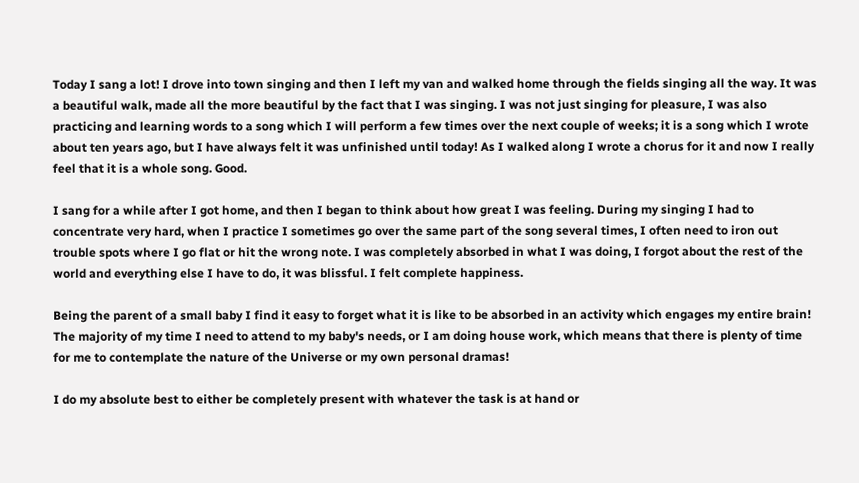Today I sang a lot! I drove into town singing and then I left my van and walked home through the fields singing all the way. It was a beautiful walk, made all the more beautiful by the fact that I was singing. I was not just singing for pleasure, I was also practicing and learning words to a song which I will perform a few times over the next couple of weeks; it is a song which I wrote about ten years ago, but I have always felt it was unfinished until today! As I walked along I wrote a chorus for it and now I really feel that it is a whole song. Good.

I sang for a while after I got home, and then I began to think about how great I was feeling. During my singing I had to concentrate very hard, when I practice I sometimes go over the same part of the song several times, I often need to iron out trouble spots where I go flat or hit the wrong note. I was completely absorbed in what I was doing, I forgot about the rest of the world and everything else I have to do, it was blissful. I felt complete happiness.

Being the parent of a small baby I find it easy to forget what it is like to be absorbed in an activity which engages my entire brain! The majority of my time I need to attend to my baby's needs, or I am doing house work, which means that there is plenty of time for me to contemplate the nature of the Universe or my own personal dramas!

I do my absolute best to either be completely present with whatever the task is at hand or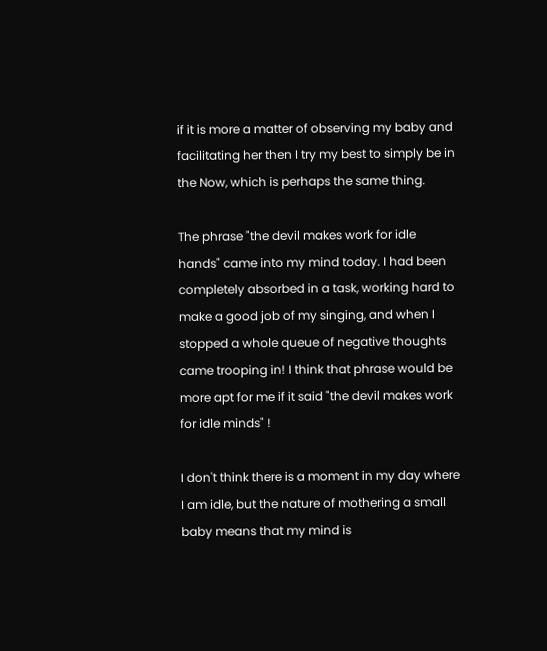if it is more a matter of observing my baby and facilitating her then I try my best to simply be in the Now, which is perhaps the same thing.

The phrase "the devil makes work for idle hands" came into my mind today. I had been completely absorbed in a task, working hard to make a good job of my singing, and when I stopped a whole queue of negative thoughts came trooping in! I think that phrase would be more apt for me if it said "the devil makes work for idle minds" !

I don't think there is a moment in my day where I am idle, but the nature of mothering a small baby means that my mind is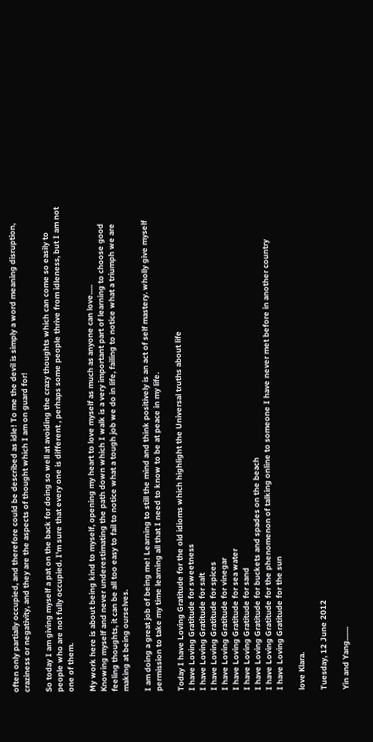often only partially occupied, and therefore could be described as idle! To me the devil is simply a word meaning disruption, craziness or negativity, and they are the aspects of thought which I am on guard for!

So today I am giving myself a pat on the back for doing so well at avoiding the crazy thoughts which can come so easily to people who are not fully occupied. I'm sure that every one is different , perhaps some people thrive from idleness, but I am not one of them.

My work here is about being kind to myself, opening my heart to love myself as much as anyone can love.....
Knowing myself and never underestimating the path down which I walk is a very important part of learning to choose good feeling thoughts, it can be all too easy to fail to notice what a tough job we do in life, failing to notice what a triumph we are making at being ourselves.

I am doing a great job of being me! Learning to still the mind and think positively is an act of self mastery. wholly give myself permission to take my time learning all that I need to know to be at peace in my life.

Today I have Loving Gratitude for the old idioms which highlight the Universal truths about life
I have Loving Gratitude for sweetness
I have Loving Gratitude for salt
I have Loving Gratitude for spices
I have Loving Gratitude for vinegar
I have Loving Gratitude for sea water
I have Loving Gratitude for sand
I have Loving Gratitude for buckets and spades on the beach
I have Loving Gratitude for the phenomenon of talking online to someone I have never met before in another country
I have Loving Gratitude for the sun

love Klara.

Tuesday, 12 June 2012

Yin and Yang.......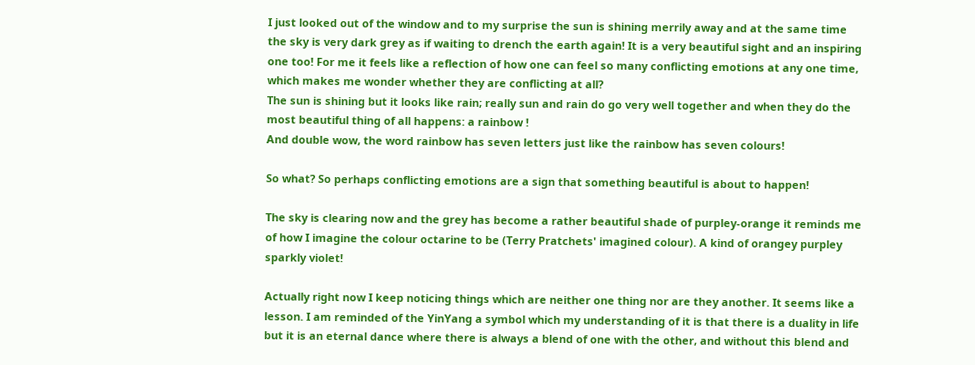I just looked out of the window and to my surprise the sun is shining merrily away and at the same time the sky is very dark grey as if waiting to drench the earth again! It is a very beautiful sight and an inspiring one too! For me it feels like a reflection of how one can feel so many conflicting emotions at any one time, which makes me wonder whether they are conflicting at all?
The sun is shining but it looks like rain; really sun and rain do go very well together and when they do the most beautiful thing of all happens: a rainbow !
And double wow, the word rainbow has seven letters just like the rainbow has seven colours!

So what? So perhaps conflicting emotions are a sign that something beautiful is about to happen!

The sky is clearing now and the grey has become a rather beautiful shade of purpley-orange it reminds me of how I imagine the colour octarine to be (Terry Pratchets' imagined colour). A kind of orangey purpley sparkly violet!

Actually right now I keep noticing things which are neither one thing nor are they another. It seems like a lesson. I am reminded of the YinYang a symbol which my understanding of it is that there is a duality in life but it is an eternal dance where there is always a blend of one with the other, and without this blend and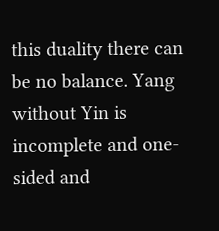this duality there can be no balance. Yang without Yin is incomplete and one-sided and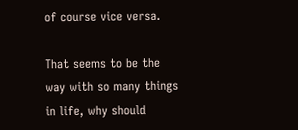of course vice versa.

That seems to be the way with so many things in life, why should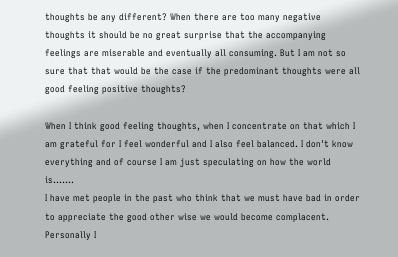thoughts be any different? When there are too many negative thoughts it should be no great surprise that the accompanying feelings are miserable and eventually all consuming. But I am not so sure that that would be the case if the predominant thoughts were all good feeling positive thoughts?

When I think good feeling thoughts, when I concentrate on that which I am grateful for I feel wonderful and I also feel balanced. I don't know everything and of course I am just speculating on how the world is.......
I have met people in the past who think that we must have bad in order to appreciate the good other wise we would become complacent. Personally I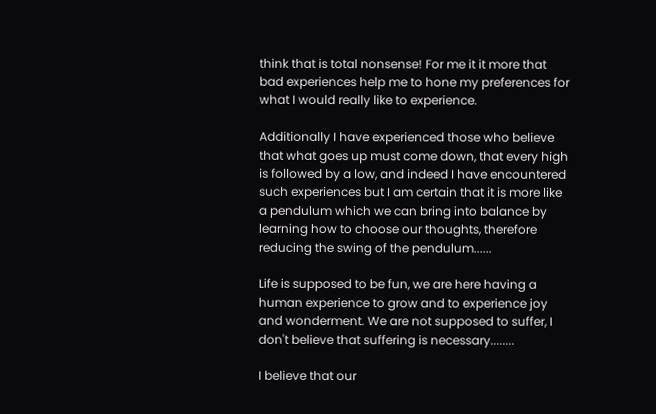think that is total nonsense! For me it it more that bad experiences help me to hone my preferences for what I would really like to experience.

Additionally I have experienced those who believe that what goes up must come down, that every high is followed by a low, and indeed I have encountered such experiences but I am certain that it is more like a pendulum which we can bring into balance by learning how to choose our thoughts, therefore reducing the swing of the pendulum......

Life is supposed to be fun, we are here having a human experience to grow and to experience joy and wonderment. We are not supposed to suffer, I don't believe that suffering is necessary........

I believe that our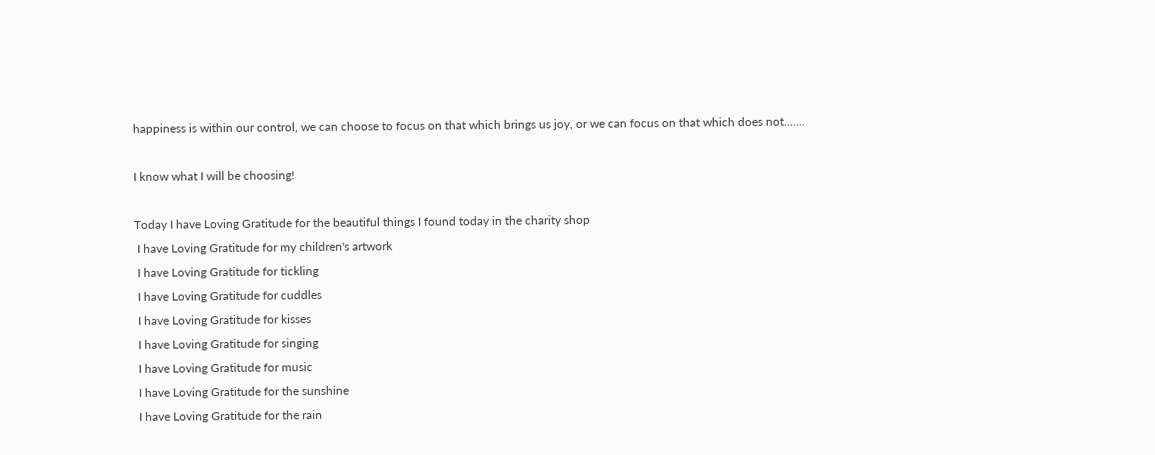happiness is within our control, we can choose to focus on that which brings us joy, or we can focus on that which does not.......

I know what I will be choosing!

Today I have Loving Gratitude for the beautiful things I found today in the charity shop
 I have Loving Gratitude for my children's artwork
 I have Loving Gratitude for tickling
 I have Loving Gratitude for cuddles
 I have Loving Gratitude for kisses
 I have Loving Gratitude for singing
 I have Loving Gratitude for music
 I have Loving Gratitude for the sunshine
 I have Loving Gratitude for the rain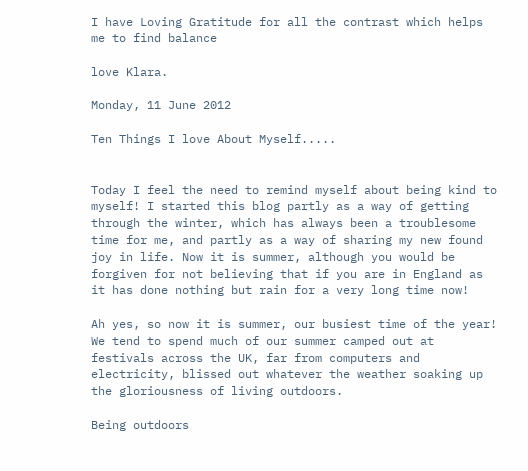I have Loving Gratitude for all the contrast which helps me to find balance

love Klara.

Monday, 11 June 2012

Ten Things I love About Myself.....


Today I feel the need to remind myself about being kind to myself! I started this blog partly as a way of getting through the winter, which has always been a troublesome time for me, and partly as a way of sharing my new found joy in life. Now it is summer, although you would be forgiven for not believing that if you are in England as it has done nothing but rain for a very long time now!

Ah yes, so now it is summer, our busiest time of the year! We tend to spend much of our summer camped out at festivals across the UK, far from computers and electricity, blissed out whatever the weather soaking up the gloriousness of living outdoors.

Being outdoors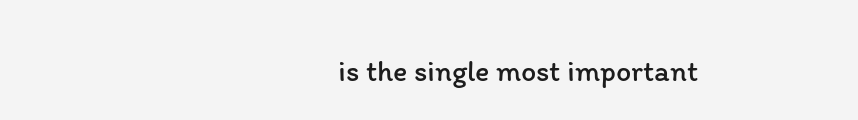is the single most important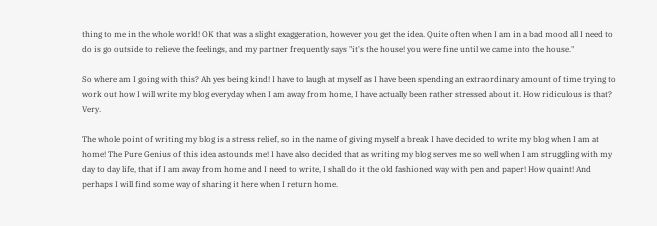thing to me in the whole world! OK that was a slight exaggeration, however you get the idea. Quite often when I am in a bad mood all I need to do is go outside to relieve the feelings, and my partner frequently says "it's the house! you were fine until we came into the house."

So where am I going with this? Ah yes being kind! I have to laugh at myself as I have been spending an extraordinary amount of time trying to work out how I will write my blog everyday when I am away from home, I have actually been rather stressed about it. How ridiculous is that? Very.

The whole point of writing my blog is a stress relief, so in the name of giving myself a break I have decided to write my blog when I am at home! The Pure Genius of this idea astounds me! I have also decided that as writing my blog serves me so well when I am struggling with my day to day life, that if I am away from home and I need to write, I shall do it the old fashioned way with pen and paper! How quaint! And perhaps I will find some way of sharing it here when I return home.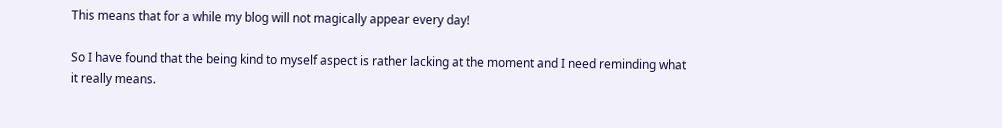This means that for a while my blog will not magically appear every day!

So I have found that the being kind to myself aspect is rather lacking at the moment and I need reminding what it really means.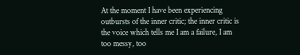At the moment I have been experiencing outbursts of the inner critic; the inner critic is the voice which tells me I am a failure, I am too messy, too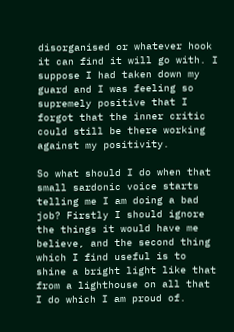disorganised or whatever hook it can find it will go with. I suppose I had taken down my guard and I was feeling so supremely positive that I forgot that the inner critic could still be there working against my positivity.

So what should I do when that small sardonic voice starts telling me I am doing a bad job? Firstly I should ignore the things it would have me believe, and the second thing which I find useful is to shine a bright light like that from a lighthouse on all that I do which I am proud of.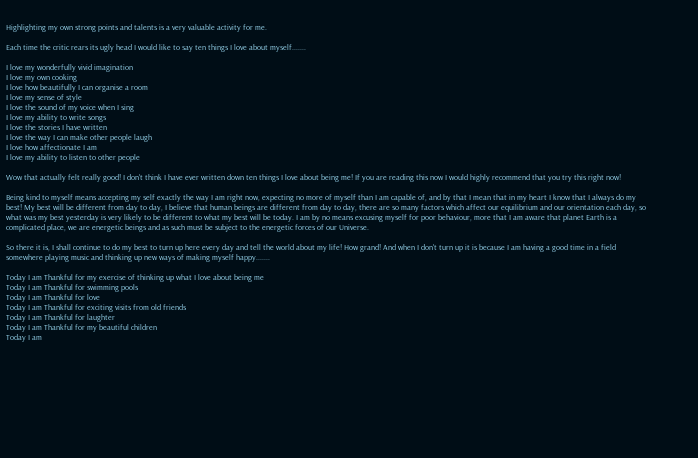Highlighting my own strong points and talents is a very valuable activity for me.

Each time the critic rears its ugly head I would like to say ten things I love about myself.......

I love my wonderfully vivid imagination
I love my own cooking
I love how beautifully I can organise a room
I love my sense of style
I love the sound of my voice when I sing
I love my ability to write songs
I love the stories I have written
I love the way I can make other people laugh
I love how affectionate I am
I love my ability to listen to other people

Wow that actually felt really good! I don't think I have ever written down ten things I love about being me! If you are reading this now I would highly recommend that you try this right now!

Being kind to myself means accepting my self exactly the way I am right now, expecting no more of myself than I am capable of, and by that I mean that in my heart I know that I always do my best! My best will be different from day to day, I believe that human beings are different from day to day, there are so many factors which affect our equilibrium and our orientation each day, so what was my best yesterday is very likely to be different to what my best will be today. I am by no means excusing myself for poor behaviour, more that I am aware that planet Earth is a complicated place, we are energetic beings and as such must be subject to the energetic forces of our Universe.

So there it is, I shall continue to do my best to turn up here every day and tell the world about my life! How grand! And when I don't turn up it is because I am having a good time in a field somewhere playing music and thinking up new ways of making myself happy.......

Today I am Thankful for my exercise of thinking up what I love about being me
Today I am Thankful for swimming pools
Today I am Thankful for love
Today I am Thankful for exciting visits from old friends
Today I am Thankful for laughter
Today I am Thankful for my beautiful children
Today I am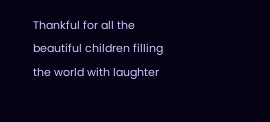Thankful for all the beautiful children filling the world with laughter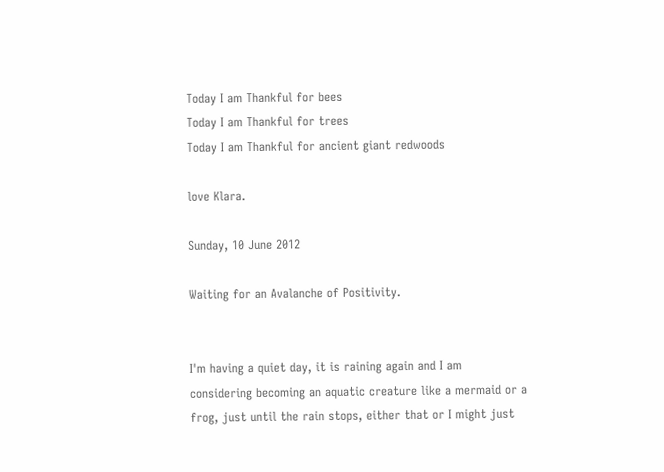Today I am Thankful for bees
Today I am Thankful for trees
Today I am Thankful for ancient giant redwoods

love Klara.

Sunday, 10 June 2012

Waiting for an Avalanche of Positivity.


I'm having a quiet day, it is raining again and I am considering becoming an aquatic creature like a mermaid or a frog, just until the rain stops, either that or I might just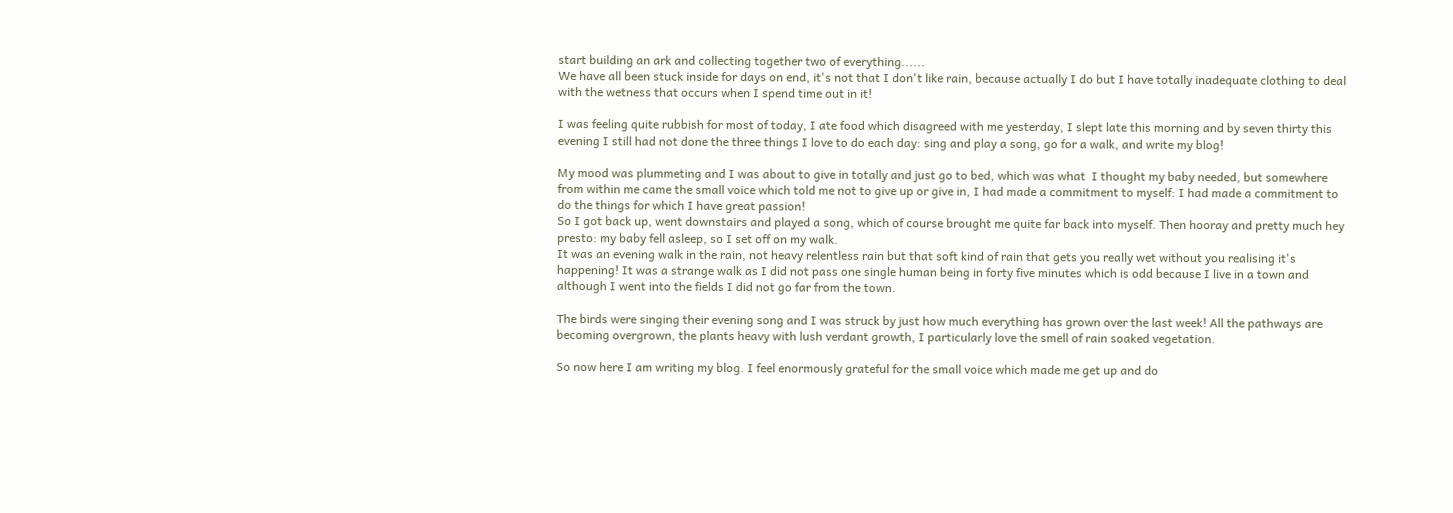start building an ark and collecting together two of everything......
We have all been stuck inside for days on end, it's not that I don't like rain, because actually I do but I have totally inadequate clothing to deal with the wetness that occurs when I spend time out in it!

I was feeling quite rubbish for most of today, I ate food which disagreed with me yesterday, I slept late this morning and by seven thirty this evening I still had not done the three things I love to do each day: sing and play a song, go for a walk, and write my blog!

My mood was plummeting and I was about to give in totally and just go to bed, which was what  I thought my baby needed, but somewhere from within me came the small voice which told me not to give up or give in, I had made a commitment to myself: I had made a commitment to do the things for which I have great passion!
So I got back up, went downstairs and played a song, which of course brought me quite far back into myself. Then hooray and pretty much hey presto: my baby fell asleep, so I set off on my walk.
It was an evening walk in the rain, not heavy relentless rain but that soft kind of rain that gets you really wet without you realising it's happening! It was a strange walk as I did not pass one single human being in forty five minutes which is odd because I live in a town and although I went into the fields I did not go far from the town.

The birds were singing their evening song and I was struck by just how much everything has grown over the last week! All the pathways are becoming overgrown, the plants heavy with lush verdant growth, I particularly love the smell of rain soaked vegetation.

So now here I am writing my blog. I feel enormously grateful for the small voice which made me get up and do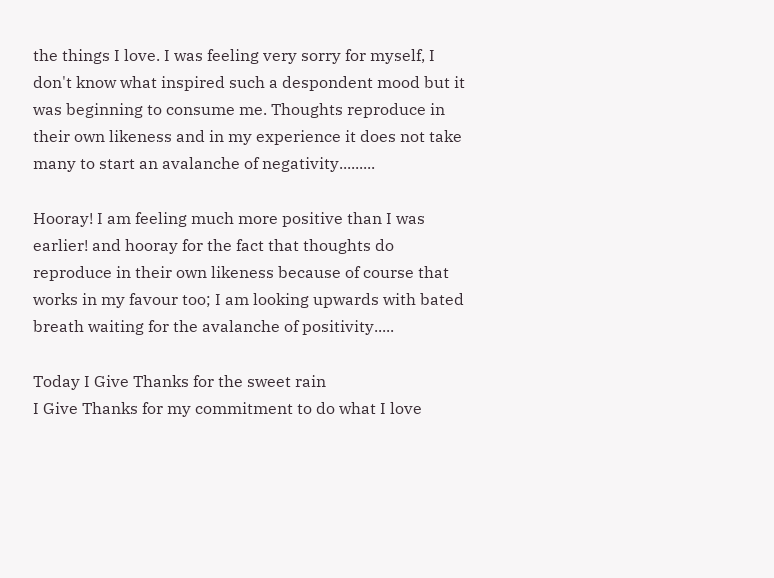the things I love. I was feeling very sorry for myself, I don't know what inspired such a despondent mood but it was beginning to consume me. Thoughts reproduce in their own likeness and in my experience it does not take many to start an avalanche of negativity.........

Hooray! I am feeling much more positive than I was earlier! and hooray for the fact that thoughts do reproduce in their own likeness because of course that works in my favour too; I am looking upwards with bated breath waiting for the avalanche of positivity.....

Today I Give Thanks for the sweet rain
I Give Thanks for my commitment to do what I love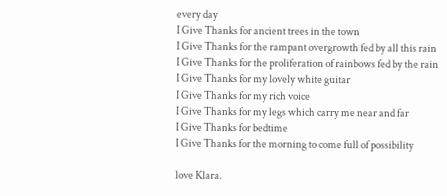every day
I Give Thanks for ancient trees in the town
I Give Thanks for the rampant overgrowth fed by all this rain
I Give Thanks for the proliferation of rainbows fed by the rain
I Give Thanks for my lovely white guitar
I Give Thanks for my rich voice
I Give Thanks for my legs which carry me near and far
I Give Thanks for bedtime
I Give Thanks for the morning to come full of possibility

love Klara.